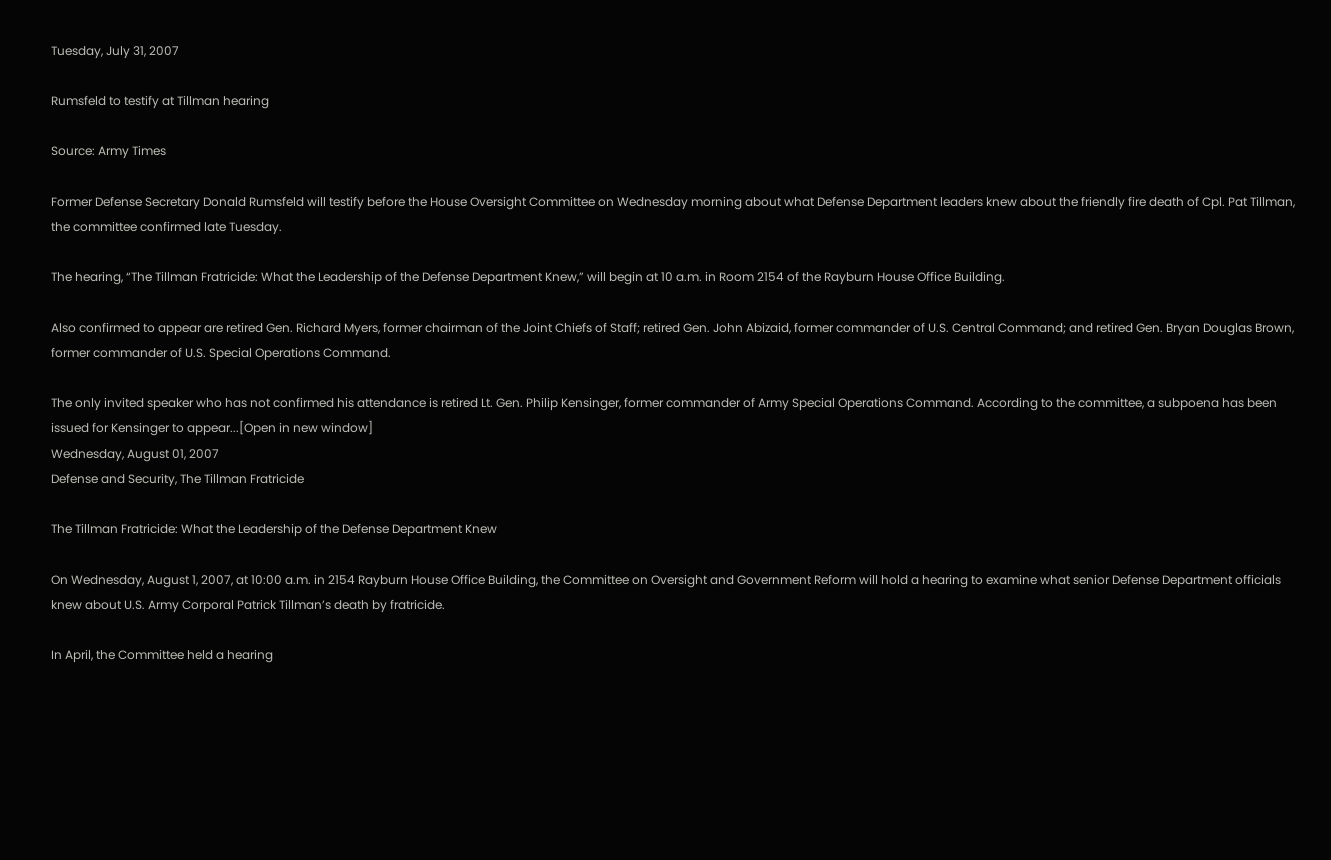Tuesday, July 31, 2007

Rumsfeld to testify at Tillman hearing

Source: Army Times

Former Defense Secretary Donald Rumsfeld will testify before the House Oversight Committee on Wednesday morning about what Defense Department leaders knew about the friendly fire death of Cpl. Pat Tillman, the committee confirmed late Tuesday.

The hearing, “The Tillman Fratricide: What the Leadership of the Defense Department Knew,” will begin at 10 a.m. in Room 2154 of the Rayburn House Office Building.

Also confirmed to appear are retired Gen. Richard Myers, former chairman of the Joint Chiefs of Staff; retired Gen. John Abizaid, former commander of U.S. Central Command; and retired Gen. Bryan Douglas Brown, former commander of U.S. Special Operations Command.

The only invited speaker who has not confirmed his attendance is retired Lt. Gen. Philip Kensinger, former commander of Army Special Operations Command. According to the committee, a subpoena has been issued for Kensinger to appear...[Open in new window]
Wednesday, August 01, 2007
Defense and Security, The Tillman Fratricide

The Tillman Fratricide: What the Leadership of the Defense Department Knew

On Wednesday, August 1, 2007, at 10:00 a.m. in 2154 Rayburn House Office Building, the Committee on Oversight and Government Reform will hold a hearing to examine what senior Defense Department officials knew about U.S. Army Corporal Patrick Tillman’s death by fratricide.

In April, the Committee held a hearing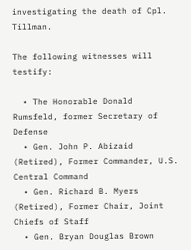investigating the death of Cpl. Tillman.

The following witnesses will testify:

  • The Honorable Donald Rumsfeld, former Secretary of Defense
  • Gen. John P. Abizaid (Retired), Former Commander, U.S. Central Command
  • Gen. Richard B. Myers (Retired), Former Chair, Joint Chiefs of Staff
  • Gen. Bryan Douglas Brown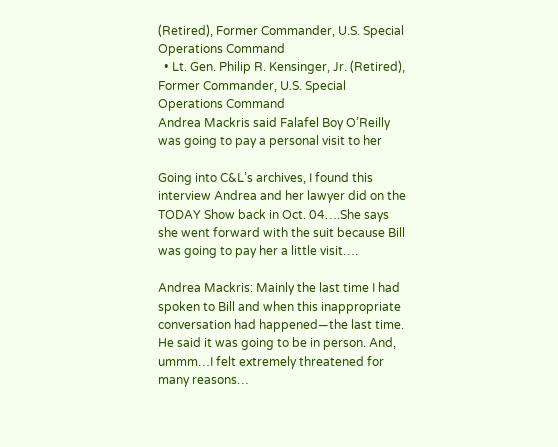(Retired), Former Commander, U.S. Special Operations Command
  • Lt. Gen. Philip R. Kensinger, Jr. (Retired), Former Commander, U.S. Special Operations Command
Andrea Mackris said Falafel Boy O’Reilly was going to pay a personal visit to her

Going into C&L’s archives, I found this interview Andrea and her lawyer did on the TODAY Show back in Oct. 04….She says she went forward with the suit because Bill was going to pay her a little visit….

Andrea Mackris: Mainly the last time I had spoken to Bill and when this inappropriate conversation had happened—the last time. He said it was going to be in person. And, ummm…I felt extremely threatened for many reasons…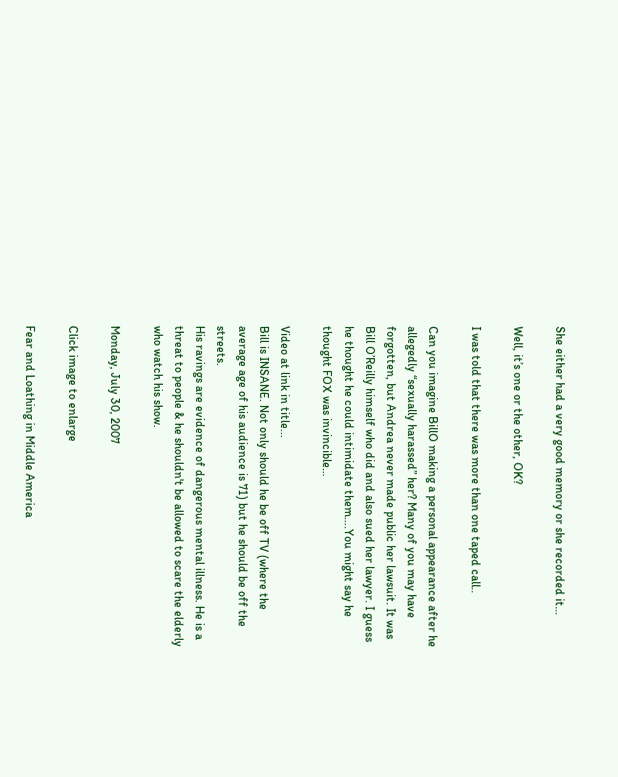She either had a very good memory or she recorded it…

Well, it’s one or the other, OK?

I was told that there was more than one taped call..

Can you imagine BillO making a personal appearance after he allegedly “sexually harassed” her? Many of you may have forgotten, but Andrea never made public her lawsuit. It was Bill O’Reilly himself who did and also sued her lawyer. I guess he thought he could intimidate them….You might say he thought FOX was invincible…

Video at link in title...
Bill is INSANE. Not only should he be off TV (where the average age of his audience is 71) but he should be off the streets.
His ravings are evidence of dangerous mental illness. He is a threat to people & he shouldn't be allowed to scare the elderly who watch his show.

Monday, July 30, 2007

Click image to enlarge

Fear and Loathing in Middle America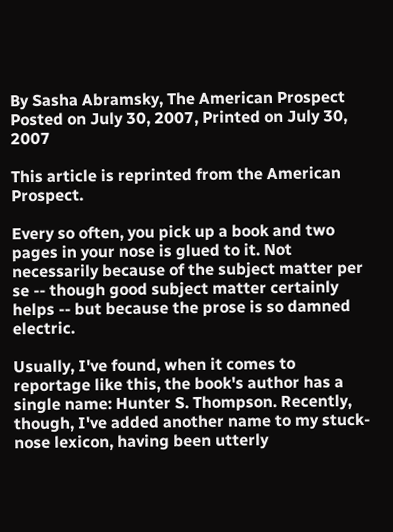By Sasha Abramsky, The American Prospect
Posted on July 30, 2007, Printed on July 30, 2007

This article is reprinted from the American Prospect.

Every so often, you pick up a book and two pages in your nose is glued to it. Not necessarily because of the subject matter per se -- though good subject matter certainly helps -- but because the prose is so damned electric.

Usually, I've found, when it comes to reportage like this, the book's author has a single name: Hunter S. Thompson. Recently, though, I've added another name to my stuck-nose lexicon, having been utterly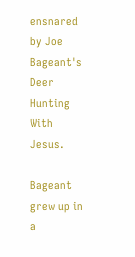ensnared by Joe Bageant's Deer Hunting With Jesus.

Bageant grew up in a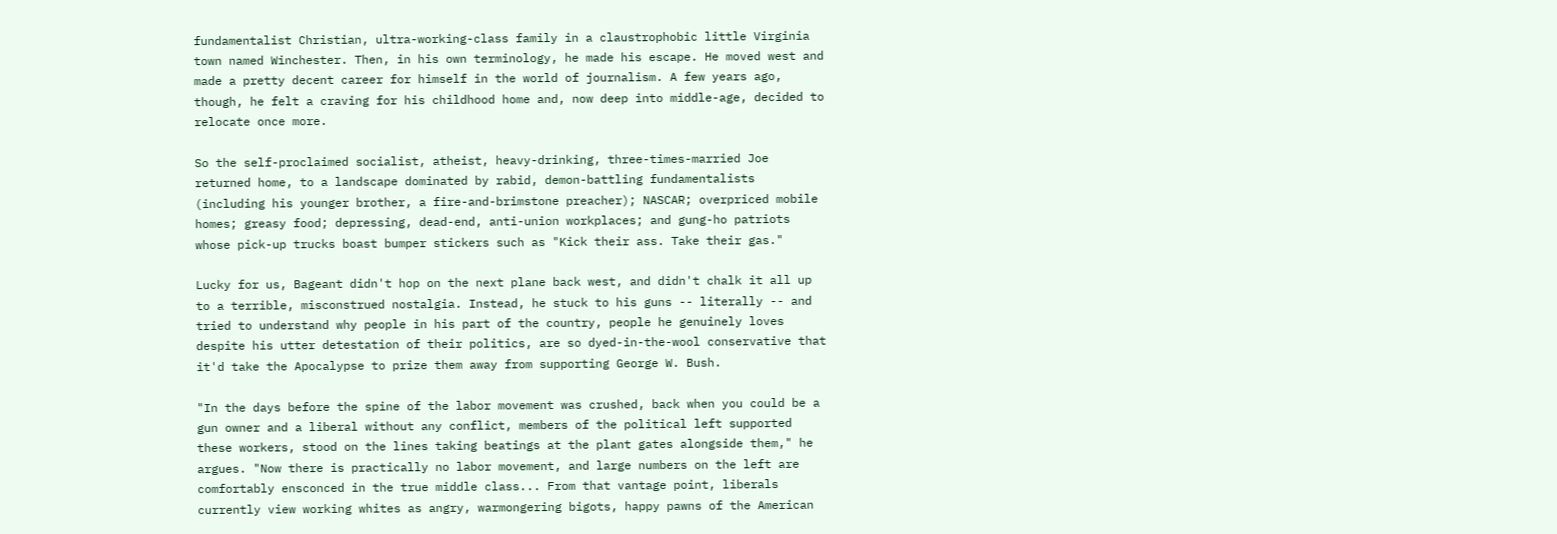fundamentalist Christian, ultra-working-class family in a claustrophobic little Virginia town named Winchester. Then, in his own terminology, he made his escape. He moved west and made a pretty decent career for himself in the world of journalism. A few years ago, though, he felt a craving for his childhood home and, now deep into middle-age, decided to relocate once more.

So the self-proclaimed socialist, atheist, heavy-drinking, three-times-married Joe returned home, to a landscape dominated by rabid, demon-battling fundamentalists (including his younger brother, a fire-and-brimstone preacher); NASCAR; overpriced mobile homes; greasy food; depressing, dead-end, anti-union workplaces; and gung-ho patriots whose pick-up trucks boast bumper stickers such as "Kick their ass. Take their gas."

Lucky for us, Bageant didn't hop on the next plane back west, and didn't chalk it all up to a terrible, misconstrued nostalgia. Instead, he stuck to his guns -- literally -- and tried to understand why people in his part of the country, people he genuinely loves despite his utter detestation of their politics, are so dyed-in-the-wool conservative that it'd take the Apocalypse to prize them away from supporting George W. Bush.

"In the days before the spine of the labor movement was crushed, back when you could be a gun owner and a liberal without any conflict, members of the political left supported these workers, stood on the lines taking beatings at the plant gates alongside them," he argues. "Now there is practically no labor movement, and large numbers on the left are comfortably ensconced in the true middle class... From that vantage point, liberals currently view working whites as angry, warmongering bigots, happy pawns of the American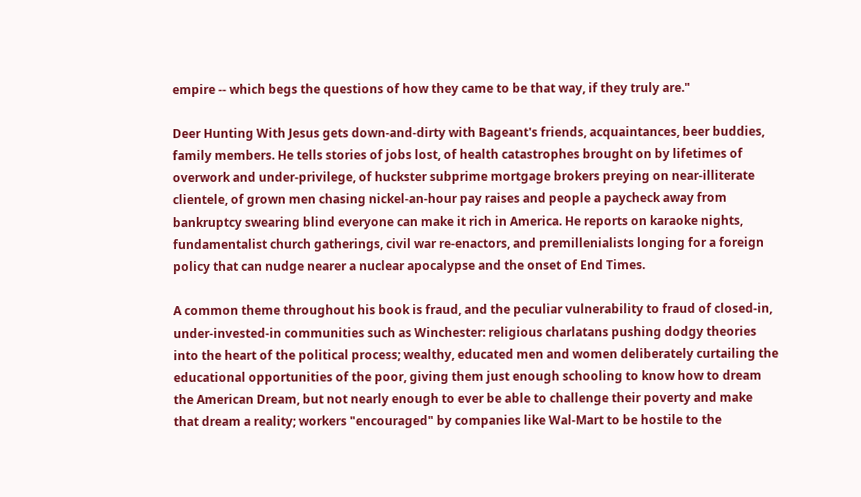empire -- which begs the questions of how they came to be that way, if they truly are."

Deer Hunting With Jesus gets down-and-dirty with Bageant's friends, acquaintances, beer buddies, family members. He tells stories of jobs lost, of health catastrophes brought on by lifetimes of overwork and under-privilege, of huckster subprime mortgage brokers preying on near-illiterate clientele, of grown men chasing nickel-an-hour pay raises and people a paycheck away from bankruptcy swearing blind everyone can make it rich in America. He reports on karaoke nights, fundamentalist church gatherings, civil war re-enactors, and premillenialists longing for a foreign policy that can nudge nearer a nuclear apocalypse and the onset of End Times.

A common theme throughout his book is fraud, and the peculiar vulnerability to fraud of closed-in, under-invested-in communities such as Winchester: religious charlatans pushing dodgy theories into the heart of the political process; wealthy, educated men and women deliberately curtailing the educational opportunities of the poor, giving them just enough schooling to know how to dream the American Dream, but not nearly enough to ever be able to challenge their poverty and make that dream a reality; workers "encouraged" by companies like Wal-Mart to be hostile to the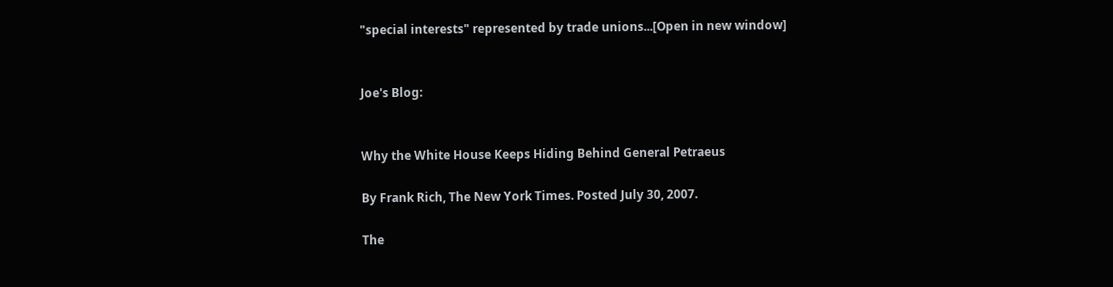"special interests" represented by trade unions...[Open in new window]


Joe's Blog:


Why the White House Keeps Hiding Behind General Petraeus

By Frank Rich, The New York Times. Posted July 30, 2007.

The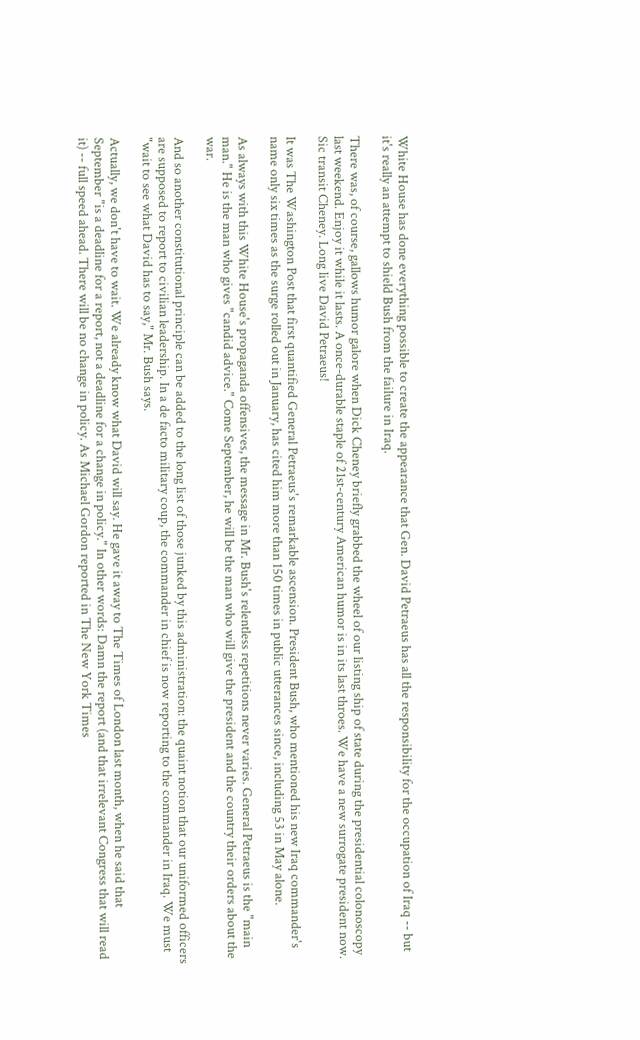White House has done everything possible to create the appearance that Gen. David Petraeus has all the responsibility for the occupation of Iraq -- but it's really an attempt to shield Bush from the failure in Iraq.

There was, of course, gallows humor galore when Dick Cheney briefly grabbed the wheel of our listing ship of state during the presidential colonoscopy last weekend. Enjoy it while it lasts. A once-durable staple of 21st-century American humor is in its last throes. We have a new surrogate president now. Sic transit Cheney. Long live David Petraeus!

It was The Washington Post that first quantified General Petraeus's remarkable ascension. President Bush, who mentioned his new Iraq commander's name only six times as the surge rolled out in January, has cited him more than 150 times in public utterances since, including 53 in May alone.

As always with this White House's propaganda offensives, the message in Mr. Bush's relentless repetitions never varies. General Petraeus is the "main man." He is the man who gives "candid advice." Come September, he will be the man who will give the president and the country their orders about the war.

And so another constitutional principle can be added to the long list of those junked by this administration: the quaint notion that our uniformed officers are supposed to report to civilian leadership. In a de facto military coup, the commander in chief is now reporting to the commander in Iraq. We must "wait to see what David has to say," Mr. Bush says.

Actually, we don't have to wait. We already know what David will say. He gave it away to The Times of London last month, when he said that September "is a deadline for a report, not a deadline for a change in policy." In other words: Damn the report (and that irrelevant Congress that will read it) -- full speed ahead. There will be no change in policy. As Michael Gordon reported in The New York Times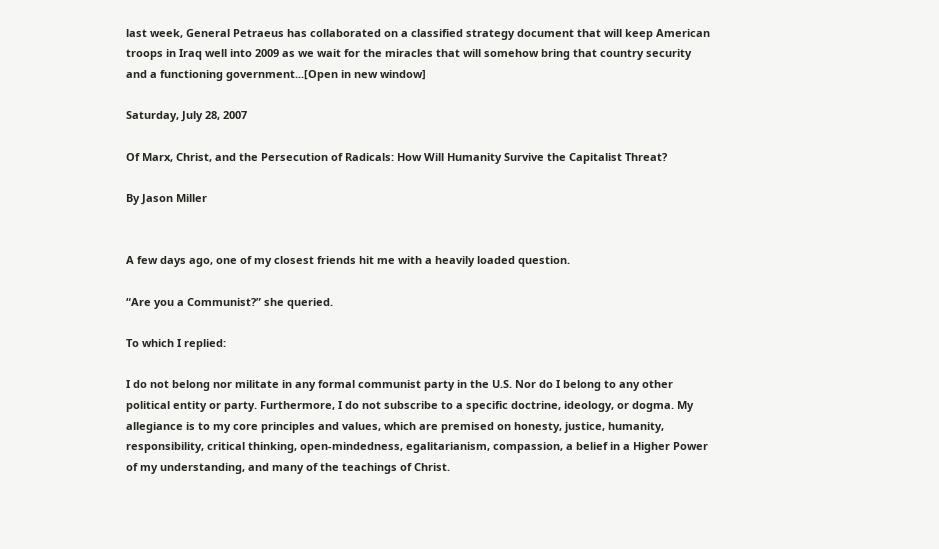last week, General Petraeus has collaborated on a classified strategy document that will keep American troops in Iraq well into 2009 as we wait for the miracles that will somehow bring that country security and a functioning government...[Open in new window]

Saturday, July 28, 2007

Of Marx, Christ, and the Persecution of Radicals: How Will Humanity Survive the Capitalist Threat?

By Jason Miller


A few days ago, one of my closest friends hit me with a heavily loaded question.

“Are you a Communist?” she queried.

To which I replied:

I do not belong nor militate in any formal communist party in the U.S. Nor do I belong to any other political entity or party. Furthermore, I do not subscribe to a specific doctrine, ideology, or dogma. My allegiance is to my core principles and values, which are premised on honesty, justice, humanity, responsibility, critical thinking, open-mindedness, egalitarianism, compassion, a belief in a Higher Power of my understanding, and many of the teachings of Christ.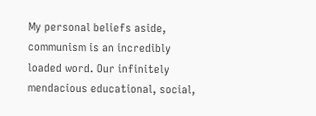My personal beliefs aside, communism is an incredibly loaded word. Our infinitely mendacious educational, social,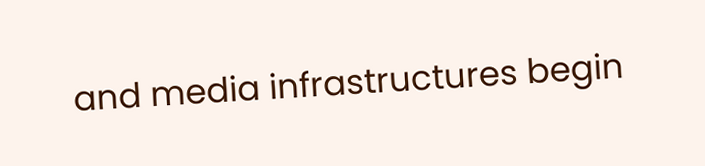and media infrastructures begin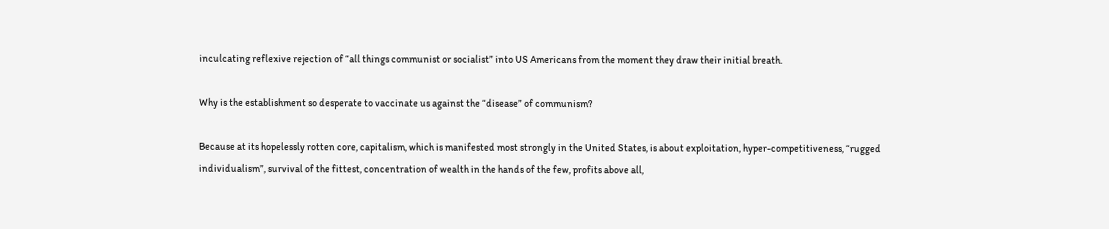inculcating reflexive rejection of “all things communist or socialist” into US Americans from the moment they draw their initial breath.

Why is the establishment so desperate to vaccinate us against the “disease” of communism?

Because at its hopelessly rotten core, capitalism, which is manifested most strongly in the United States, is about exploitation, hyper-competitiveness, “rugged individualism”, survival of the fittest, concentration of wealth in the hands of the few, profits above all,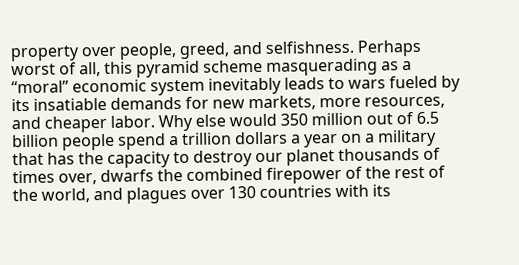property over people, greed, and selfishness. Perhaps worst of all, this pyramid scheme masquerading as a “moral” economic system inevitably leads to wars fueled by its insatiable demands for new markets, more resources, and cheaper labor. Why else would 350 million out of 6.5 billion people spend a trillion dollars a year on a military that has the capacity to destroy our planet thousands of times over, dwarfs the combined firepower of the rest of the world, and plagues over 130 countries with its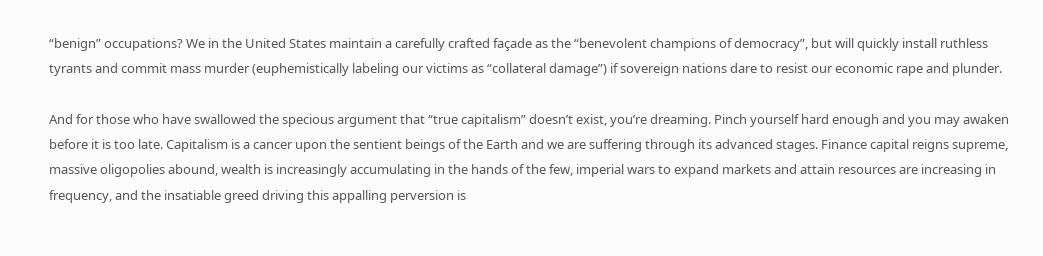“benign” occupations? We in the United States maintain a carefully crafted façade as the “benevolent champions of democracy”, but will quickly install ruthless tyrants and commit mass murder (euphemistically labeling our victims as “collateral damage”) if sovereign nations dare to resist our economic rape and plunder.

And for those who have swallowed the specious argument that “true capitalism” doesn’t exist, you’re dreaming. Pinch yourself hard enough and you may awaken before it is too late. Capitalism is a cancer upon the sentient beings of the Earth and we are suffering through its advanced stages. Finance capital reigns supreme, massive oligopolies abound, wealth is increasingly accumulating in the hands of the few, imperial wars to expand markets and attain resources are increasing in frequency, and the insatiable greed driving this appalling perversion is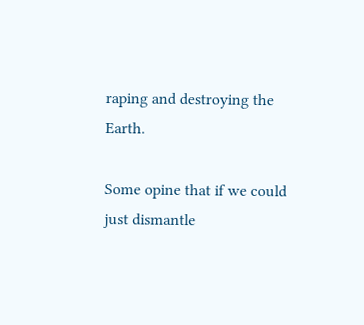raping and destroying the Earth.

Some opine that if we could just dismantle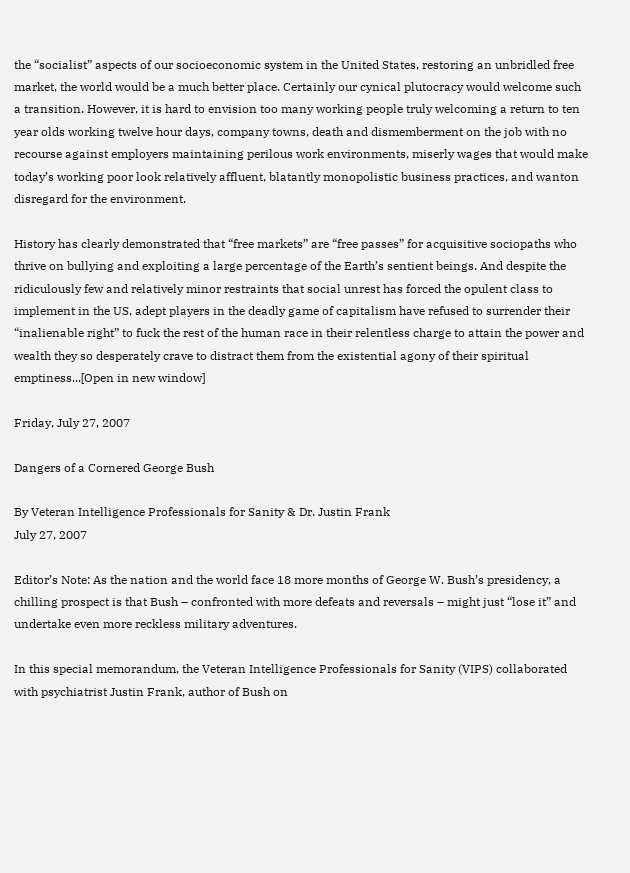the “socialist” aspects of our socioeconomic system in the United States, restoring an unbridled free market, the world would be a much better place. Certainly our cynical plutocracy would welcome such a transition. However, it is hard to envision too many working people truly welcoming a return to ten year olds working twelve hour days, company towns, death and dismemberment on the job with no recourse against employers maintaining perilous work environments, miserly wages that would make today’s working poor look relatively affluent, blatantly monopolistic business practices, and wanton disregard for the environment.

History has clearly demonstrated that “free markets” are “free passes” for acquisitive sociopaths who thrive on bullying and exploiting a large percentage of the Earth’s sentient beings. And despite the ridiculously few and relatively minor restraints that social unrest has forced the opulent class to implement in the US, adept players in the deadly game of capitalism have refused to surrender their “inalienable right” to fuck the rest of the human race in their relentless charge to attain the power and wealth they so desperately crave to distract them from the existential agony of their spiritual emptiness...[Open in new window]

Friday, July 27, 2007

Dangers of a Cornered George Bush

By Veteran Intelligence Professionals for Sanity & Dr. Justin Frank
July 27, 2007

Editor’s Note: As the nation and the world face 18 more months of George W. Bush’s presidency, a chilling prospect is that Bush – confronted with more defeats and reversals – might just “lose it” and undertake even more reckless military adventures.

In this special memorandum, the Veteran Intelligence Professionals for Sanity (VIPS) collaborated with psychiatrist Justin Frank, author of Bush on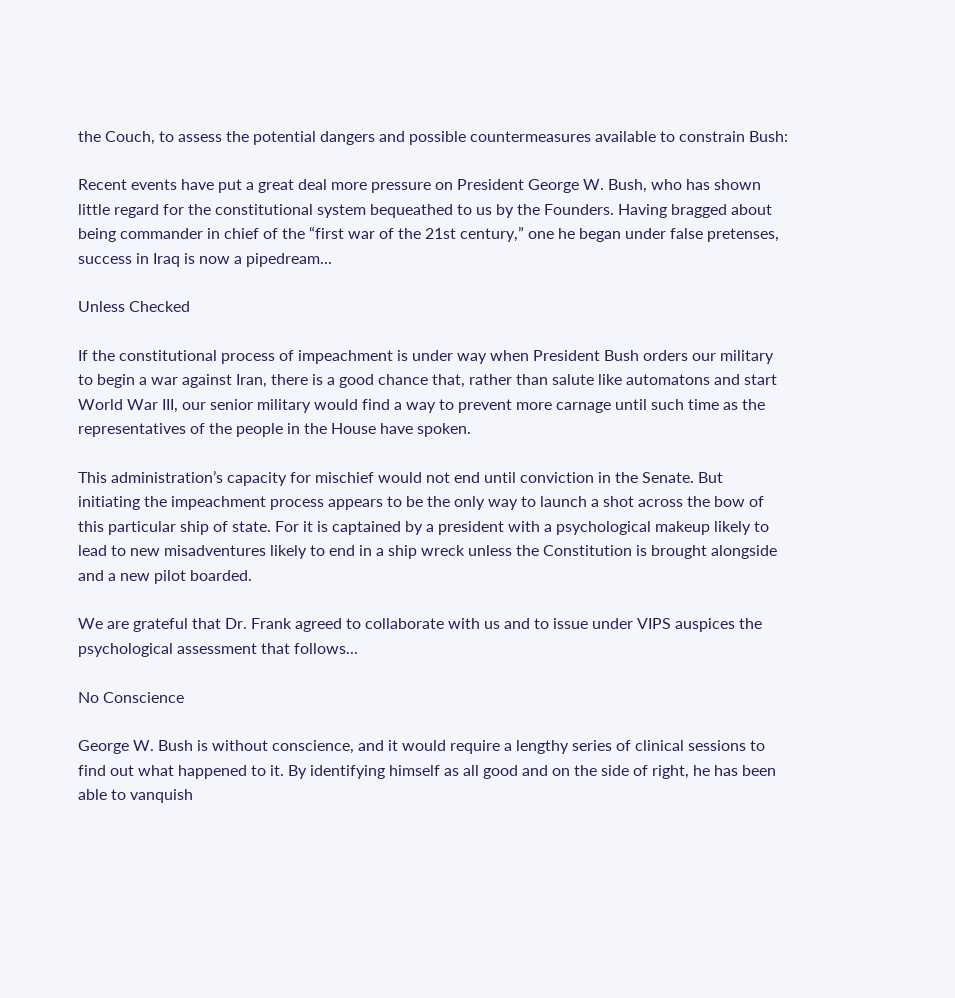the Couch, to assess the potential dangers and possible countermeasures available to constrain Bush:

Recent events have put a great deal more pressure on President George W. Bush, who has shown little regard for the constitutional system bequeathed to us by the Founders. Having bragged about being commander in chief of the “first war of the 21st century,” one he began under false pretenses, success in Iraq is now a pipedream...

Unless Checked

If the constitutional process of impeachment is under way when President Bush orders our military to begin a war against Iran, there is a good chance that, rather than salute like automatons and start World War III, our senior military would find a way to prevent more carnage until such time as the representatives of the people in the House have spoken.

This administration’s capacity for mischief would not end until conviction in the Senate. But initiating the impeachment process appears to be the only way to launch a shot across the bow of this particular ship of state. For it is captained by a president with a psychological makeup likely to lead to new misadventures likely to end in a ship wreck unless the Constitution is brought alongside and a new pilot boarded.

We are grateful that Dr. Frank agreed to collaborate with us and to issue under VIPS auspices the psychological assessment that follows...

No Conscience

George W. Bush is without conscience, and it would require a lengthy series of clinical sessions to find out what happened to it. By identifying himself as all good and on the side of right, he has been able to vanquish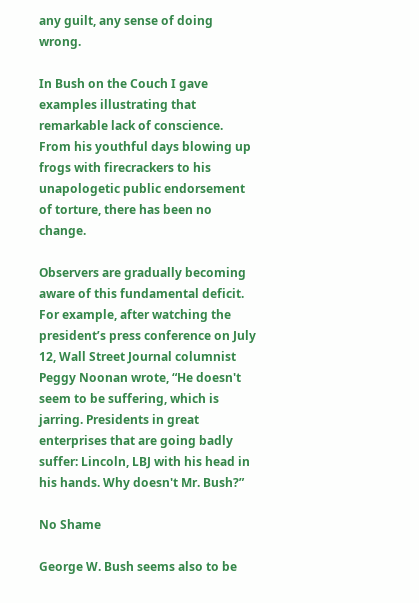any guilt, any sense of doing wrong.

In Bush on the Couch I gave examples illustrating that remarkable lack of conscience. From his youthful days blowing up frogs with firecrackers to his unapologetic public endorsement of torture, there has been no change.

Observers are gradually becoming aware of this fundamental deficit. For example, after watching the president’s press conference on July 12, Wall Street Journal columnist Peggy Noonan wrote, “He doesn't seem to be suffering, which is jarring. Presidents in great enterprises that are going badly suffer: Lincoln, LBJ with his head in his hands. Why doesn't Mr. Bush?”

No Shame

George W. Bush seems also to be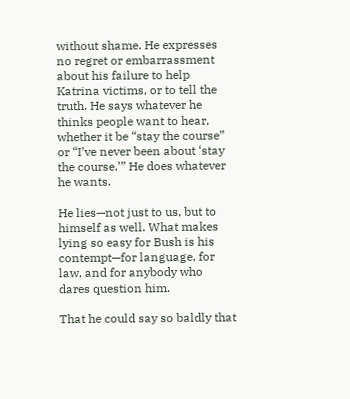without shame. He expresses no regret or embarrassment about his failure to help Katrina victims, or to tell the truth. He says whatever he thinks people want to hear, whether it be “stay the course” or “I’ve never been about ‘stay the course.’” He does whatever he wants.

He lies—not just to us, but to himself as well. What makes lying so easy for Bush is his contempt—for language, for law, and for anybody who dares question him.

That he could say so baldly that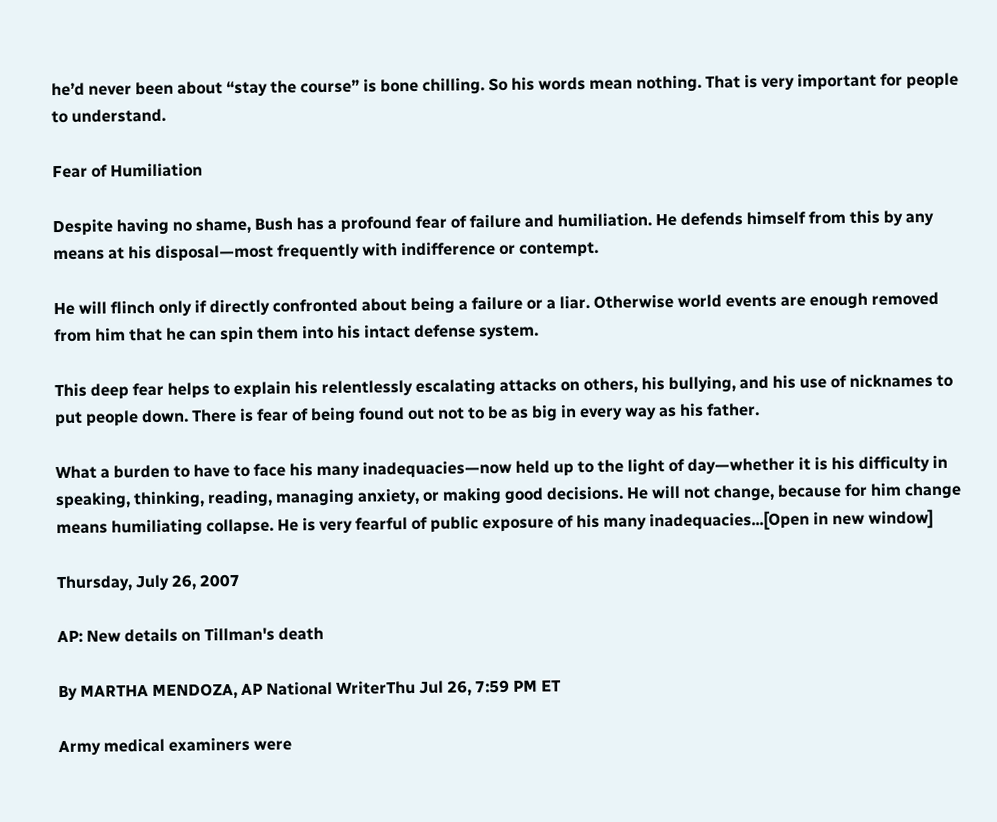he’d never been about “stay the course” is bone chilling. So his words mean nothing. That is very important for people to understand.

Fear of Humiliation

Despite having no shame, Bush has a profound fear of failure and humiliation. He defends himself from this by any means at his disposal—most frequently with indifference or contempt.

He will flinch only if directly confronted about being a failure or a liar. Otherwise world events are enough removed from him that he can spin them into his intact defense system.

This deep fear helps to explain his relentlessly escalating attacks on others, his bullying, and his use of nicknames to put people down. There is fear of being found out not to be as big in every way as his father.

What a burden to have to face his many inadequacies—now held up to the light of day—whether it is his difficulty in speaking, thinking, reading, managing anxiety, or making good decisions. He will not change, because for him change means humiliating collapse. He is very fearful of public exposure of his many inadequacies...[Open in new window]

Thursday, July 26, 2007

AP: New details on Tillman's death

By MARTHA MENDOZA, AP National WriterThu Jul 26, 7:59 PM ET

Army medical examiners were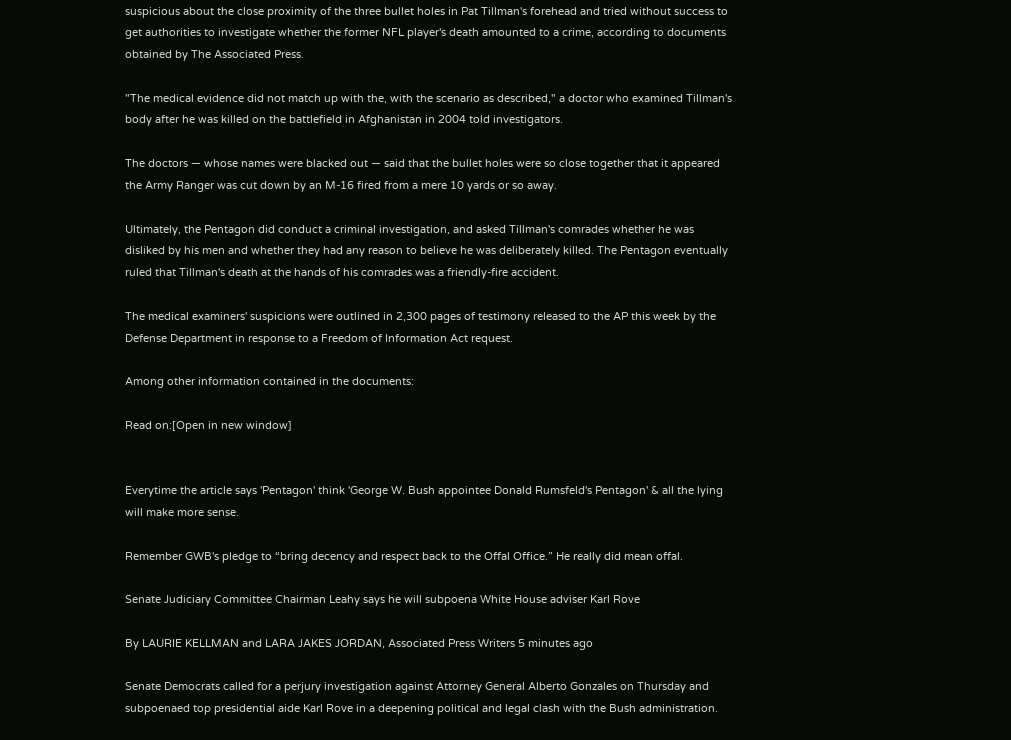suspicious about the close proximity of the three bullet holes in Pat Tillman's forehead and tried without success to get authorities to investigate whether the former NFL player's death amounted to a crime, according to documents obtained by The Associated Press.

"The medical evidence did not match up with the, with the scenario as described," a doctor who examined Tillman's body after he was killed on the battlefield in Afghanistan in 2004 told investigators.

The doctors — whose names were blacked out — said that the bullet holes were so close together that it appeared the Army Ranger was cut down by an M-16 fired from a mere 10 yards or so away.

Ultimately, the Pentagon did conduct a criminal investigation, and asked Tillman's comrades whether he was disliked by his men and whether they had any reason to believe he was deliberately killed. The Pentagon eventually ruled that Tillman's death at the hands of his comrades was a friendly-fire accident.

The medical examiners' suspicions were outlined in 2,300 pages of testimony released to the AP this week by the Defense Department in response to a Freedom of Information Act request.

Among other information contained in the documents:

Read on:[Open in new window]


Everytime the article says 'Pentagon' think 'George W. Bush appointee Donald Rumsfeld's Pentagon' & all the lying will make more sense.

Remember GWB's pledge to “bring decency and respect back to the Offal Office.” He really did mean offal.

Senate Judiciary Committee Chairman Leahy says he will subpoena White House adviser Karl Rove

By LAURIE KELLMAN and LARA JAKES JORDAN, Associated Press Writers 5 minutes ago

Senate Democrats called for a perjury investigation against Attorney General Alberto Gonzales on Thursday and subpoenaed top presidential aide Karl Rove in a deepening political and legal clash with the Bush administration.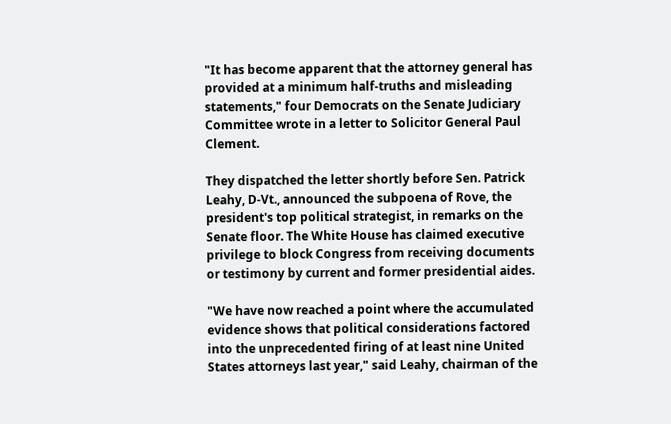"It has become apparent that the attorney general has provided at a minimum half-truths and misleading statements," four Democrats on the Senate Judiciary Committee wrote in a letter to Solicitor General Paul Clement.

They dispatched the letter shortly before Sen. Patrick Leahy, D-Vt., announced the subpoena of Rove, the president's top political strategist, in remarks on the Senate floor. The White House has claimed executive privilege to block Congress from receiving documents or testimony by current and former presidential aides.

"We have now reached a point where the accumulated evidence shows that political considerations factored into the unprecedented firing of at least nine United States attorneys last year," said Leahy, chairman of the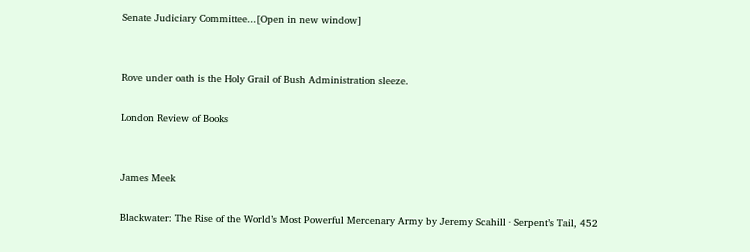Senate Judiciary Committee...[Open in new window]


Rove under oath is the Holy Grail of Bush Administration sleeze.

London Review of Books


James Meek

Blackwater: The Rise of the World’s Most Powerful Mercenary Army by Jeremy Scahill · Serpent’s Tail, 452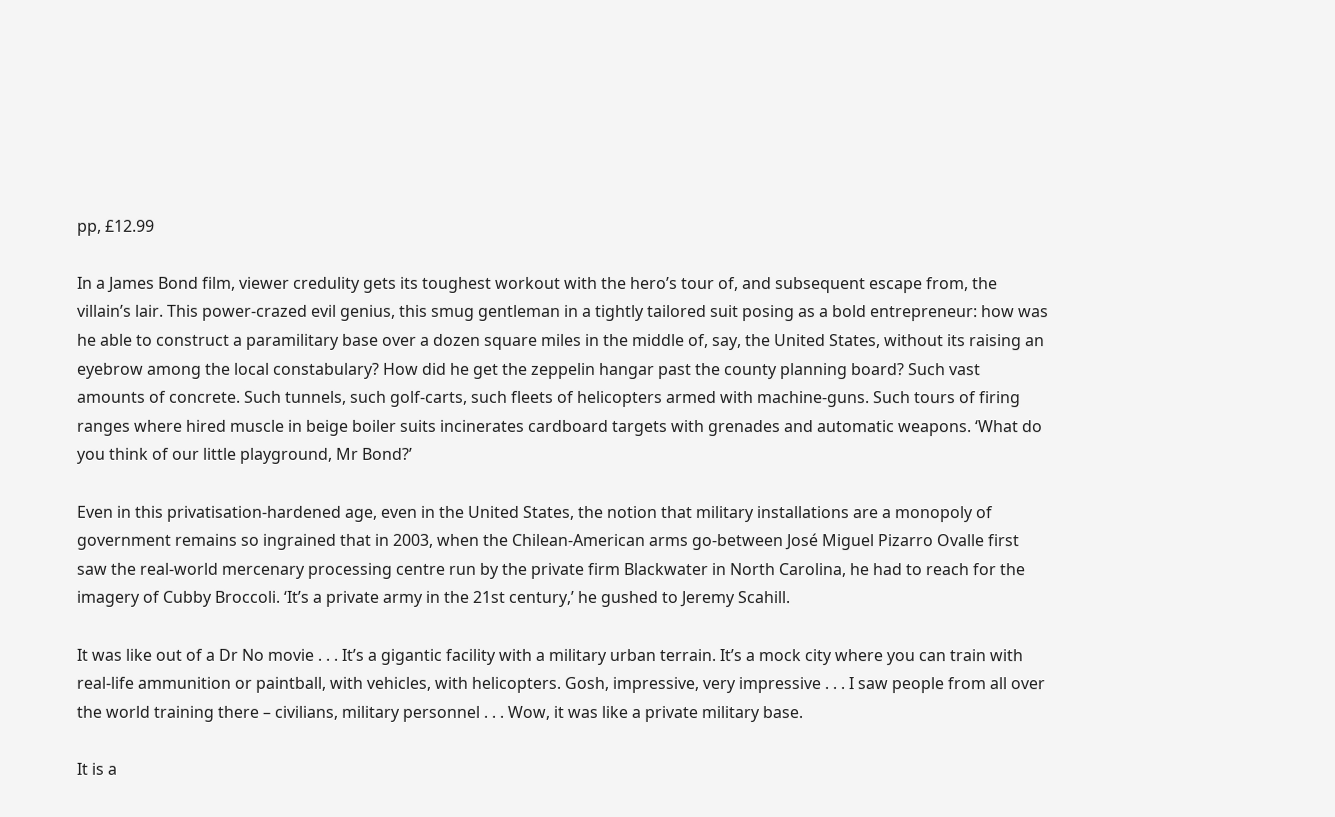pp, £12.99

In a James Bond film, viewer credulity gets its toughest workout with the hero’s tour of, and subsequent escape from, the villain’s lair. This power-crazed evil genius, this smug gentleman in a tightly tailored suit posing as a bold entrepreneur: how was he able to construct a paramilitary base over a dozen square miles in the middle of, say, the United States, without its raising an eyebrow among the local constabulary? How did he get the zeppelin hangar past the county planning board? Such vast amounts of concrete. Such tunnels, such golf-carts, such fleets of helicopters armed with machine-guns. Such tours of firing ranges where hired muscle in beige boiler suits incinerates cardboard targets with grenades and automatic weapons. ‘What do you think of our little playground, Mr Bond?’

Even in this privatisation-hardened age, even in the United States, the notion that military installations are a monopoly of government remains so ingrained that in 2003, when the Chilean-American arms go-between José Miguel Pizarro Ovalle first saw the real-world mercenary processing centre run by the private firm Blackwater in North Carolina, he had to reach for the imagery of Cubby Broccoli. ‘It’s a private army in the 21st century,’ he gushed to Jeremy Scahill.

It was like out of a Dr No movie . . . It’s a gigantic facility with a military urban terrain. It’s a mock city where you can train with real-life ammunition or paintball, with vehicles, with helicopters. Gosh, impressive, very impressive . . . I saw people from all over the world training there – civilians, military personnel . . . Wow, it was like a private military base.

It is a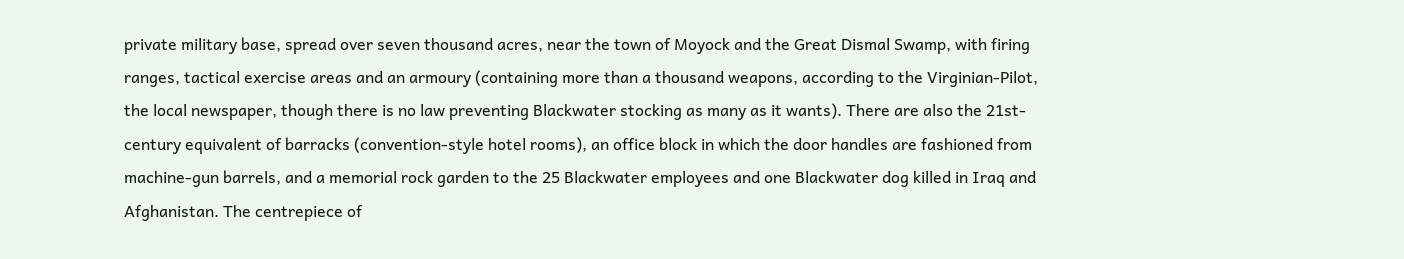private military base, spread over seven thousand acres, near the town of Moyock and the Great Dismal Swamp, with firing ranges, tactical exercise areas and an armoury (containing more than a thousand weapons, according to the Virginian-Pilot, the local newspaper, though there is no law preventing Blackwater stocking as many as it wants). There are also the 21st-century equivalent of barracks (convention-style hotel rooms), an office block in which the door handles are fashioned from machine-gun barrels, and a memorial rock garden to the 25 Blackwater employees and one Blackwater dog killed in Iraq and Afghanistan. The centrepiece of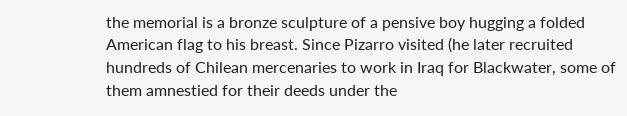the memorial is a bronze sculpture of a pensive boy hugging a folded American flag to his breast. Since Pizarro visited (he later recruited hundreds of Chilean mercenaries to work in Iraq for Blackwater, some of them amnestied for their deeds under the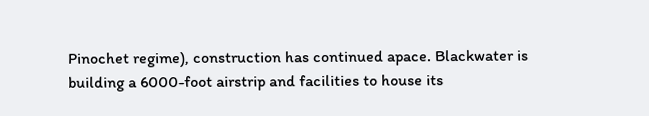Pinochet regime), construction has continued apace. Blackwater is building a 6000-foot airstrip and facilities to house its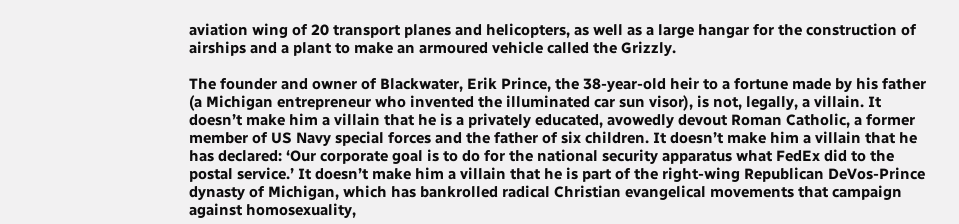aviation wing of 20 transport planes and helicopters, as well as a large hangar for the construction of airships and a plant to make an armoured vehicle called the Grizzly.

The founder and owner of Blackwater, Erik Prince, the 38-year-old heir to a fortune made by his father (a Michigan entrepreneur who invented the illuminated car sun visor), is not, legally, a villain. It doesn’t make him a villain that he is a privately educated, avowedly devout Roman Catholic, a former member of US Navy special forces and the father of six children. It doesn’t make him a villain that he has declared: ‘Our corporate goal is to do for the national security apparatus what FedEx did to the postal service.’ It doesn’t make him a villain that he is part of the right-wing Republican DeVos-Prince dynasty of Michigan, which has bankrolled radical Christian evangelical movements that campaign against homosexuality,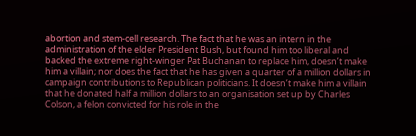abortion and stem-cell research. The fact that he was an intern in the administration of the elder President Bush, but found him too liberal and backed the extreme right-winger Pat Buchanan to replace him, doesn’t make him a villain; nor does the fact that he has given a quarter of a million dollars in campaign contributions to Republican politicians. It doesn’t make him a villain that he donated half a million dollars to an organisation set up by Charles Colson, a felon convicted for his role in the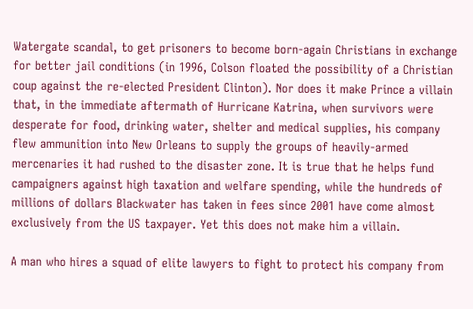Watergate scandal, to get prisoners to become born-again Christians in exchange for better jail conditions (in 1996, Colson floated the possibility of a Christian coup against the re-elected President Clinton). Nor does it make Prince a villain that, in the immediate aftermath of Hurricane Katrina, when survivors were desperate for food, drinking water, shelter and medical supplies, his company flew ammunition into New Orleans to supply the groups of heavily-armed mercenaries it had rushed to the disaster zone. It is true that he helps fund campaigners against high taxation and welfare spending, while the hundreds of millions of dollars Blackwater has taken in fees since 2001 have come almost exclusively from the US taxpayer. Yet this does not make him a villain.

A man who hires a squad of elite lawyers to fight to protect his company from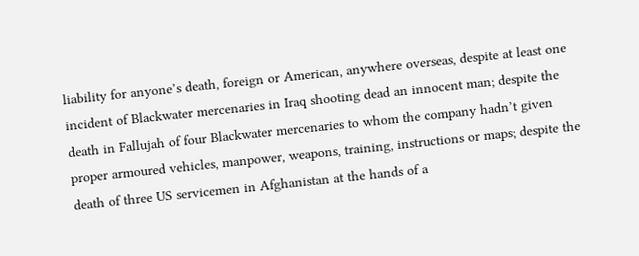liability for anyone’s death, foreign or American, anywhere overseas, despite at least one incident of Blackwater mercenaries in Iraq shooting dead an innocent man; despite the death in Fallujah of four Blackwater mercenaries to whom the company hadn’t given proper armoured vehicles, manpower, weapons, training, instructions or maps; despite the death of three US servicemen in Afghanistan at the hands of a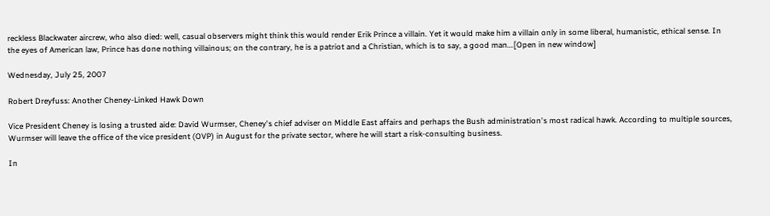reckless Blackwater aircrew, who also died: well, casual observers might think this would render Erik Prince a villain. Yet it would make him a villain only in some liberal, humanistic, ethical sense. In the eyes of American law, Prince has done nothing villainous; on the contrary, he is a patriot and a Christian, which is to say, a good man...[Open in new window]

Wednesday, July 25, 2007

Robert Dreyfuss: Another Cheney-Linked Hawk Down

Vice President Cheney is losing a trusted aide: David Wurmser, Cheney's chief adviser on Middle East affairs and perhaps the Bush administration's most radical hawk. According to multiple sources, Wurmser will leave the office of the vice president (OVP) in August for the private sector, where he will start a risk-consulting business.

In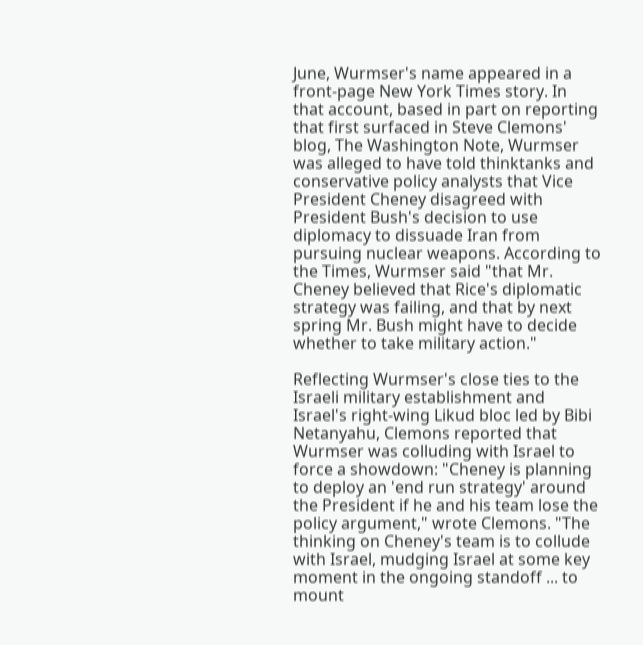June, Wurmser's name appeared in a front-page New York Times story. In that account, based in part on reporting that first surfaced in Steve Clemons' blog, The Washington Note, Wurmser was alleged to have told thinktanks and conservative policy analysts that Vice President Cheney disagreed with President Bush's decision to use diplomacy to dissuade Iran from pursuing nuclear weapons. According to the Times, Wurmser said "that Mr. Cheney believed that Rice's diplomatic strategy was failing, and that by next spring Mr. Bush might have to decide whether to take military action."

Reflecting Wurmser's close ties to the Israeli military establishment and Israel's right-wing Likud bloc led by Bibi Netanyahu, Clemons reported that Wurmser was colluding with Israel to force a showdown: "Cheney is planning to deploy an 'end run strategy' around the President if he and his team lose the policy argument," wrote Clemons. "The thinking on Cheney's team is to collude with Israel, mudging Israel at some key moment in the ongoing standoff ... to mount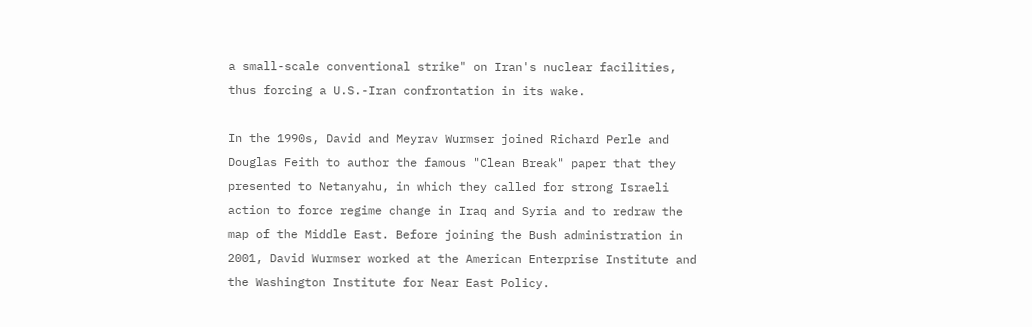a small-scale conventional strike" on Iran's nuclear facilities, thus forcing a U.S.-Iran confrontation in its wake.

In the 1990s, David and Meyrav Wurmser joined Richard Perle and Douglas Feith to author the famous "Clean Break" paper that they presented to Netanyahu, in which they called for strong Israeli action to force regime change in Iraq and Syria and to redraw the map of the Middle East. Before joining the Bush administration in 2001, David Wurmser worked at the American Enterprise Institute and the Washington Institute for Near East Policy.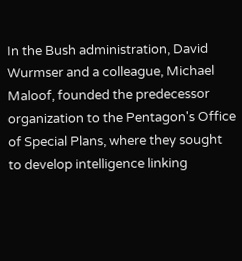In the Bush administration, David Wurmser and a colleague, Michael Maloof, founded the predecessor organization to the Pentagon's Office of Special Plans, where they sought to develop intelligence linking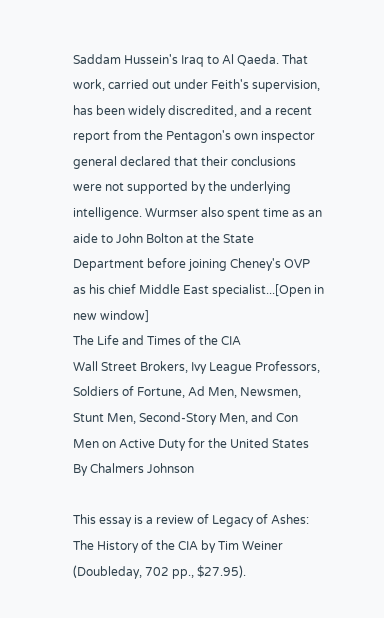Saddam Hussein's Iraq to Al Qaeda. That work, carried out under Feith's supervision, has been widely discredited, and a recent report from the Pentagon's own inspector general declared that their conclusions were not supported by the underlying intelligence. Wurmser also spent time as an aide to John Bolton at the State Department before joining Cheney's OVP as his chief Middle East specialist...[Open in new window]
The Life and Times of the CIA
Wall Street Brokers, Ivy League Professors, Soldiers of Fortune, Ad Men, Newsmen, Stunt Men, Second-Story Men, and Con Men on Active Duty for the United States
By Chalmers Johnson

This essay is a review of Legacy of Ashes: The History of the CIA by Tim Weiner (Doubleday, 702 pp., $27.95).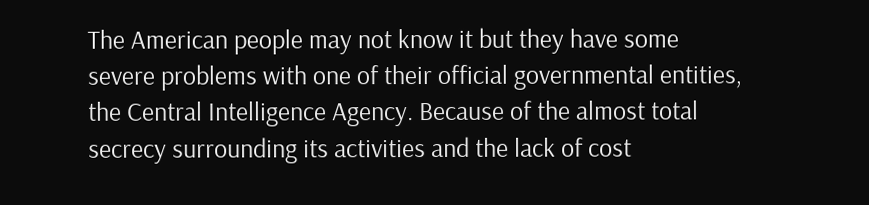The American people may not know it but they have some severe problems with one of their official governmental entities, the Central Intelligence Agency. Because of the almost total secrecy surrounding its activities and the lack of cost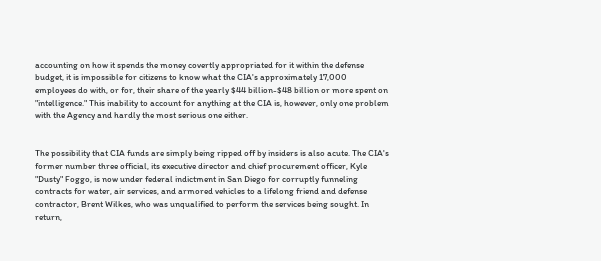accounting on how it spends the money covertly appropriated for it within the defense budget, it is impossible for citizens to know what the CIA's approximately 17,000 employees do with, or for, their share of the yearly $44 billion-$48 billion or more spent on "intelligence." This inability to account for anything at the CIA is, however, only one problem with the Agency and hardly the most serious one either.


The possibility that CIA funds are simply being ripped off by insiders is also acute. The CIA's former number three official, its executive director and chief procurement officer, Kyle "Dusty" Foggo, is now under federal indictment in San Diego for corruptly funneling contracts for water, air services, and armored vehicles to a lifelong friend and defense contractor, Brent Wilkes, who was unqualified to perform the services being sought. In return,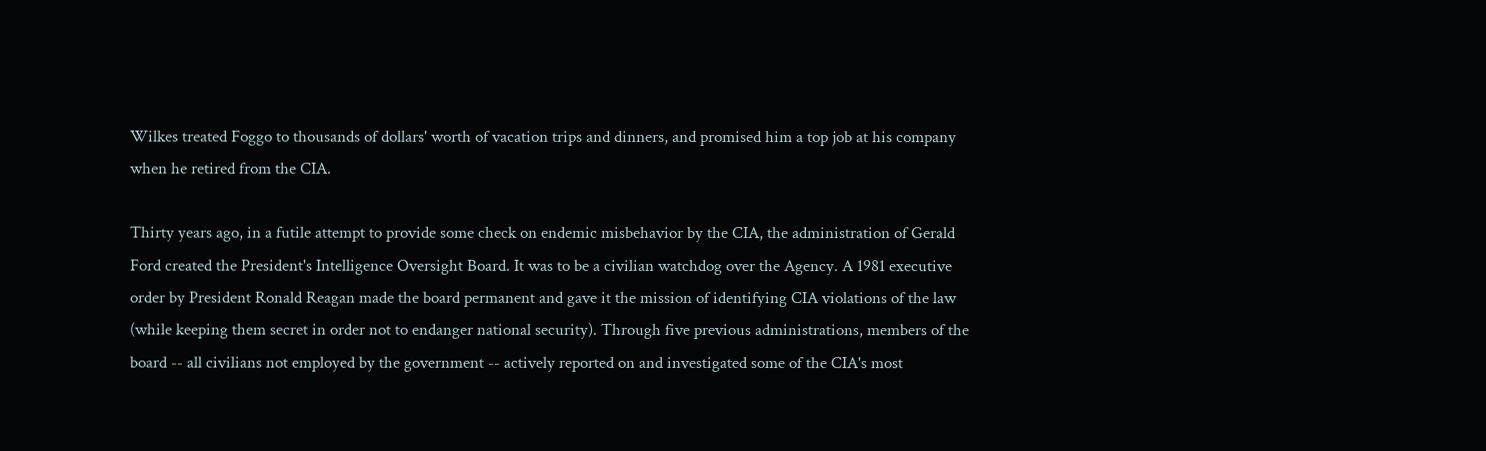Wilkes treated Foggo to thousands of dollars' worth of vacation trips and dinners, and promised him a top job at his company when he retired from the CIA.

Thirty years ago, in a futile attempt to provide some check on endemic misbehavior by the CIA, the administration of Gerald Ford created the President's Intelligence Oversight Board. It was to be a civilian watchdog over the Agency. A 1981 executive order by President Ronald Reagan made the board permanent and gave it the mission of identifying CIA violations of the law (while keeping them secret in order not to endanger national security). Through five previous administrations, members of the board -- all civilians not employed by the government -- actively reported on and investigated some of the CIA's most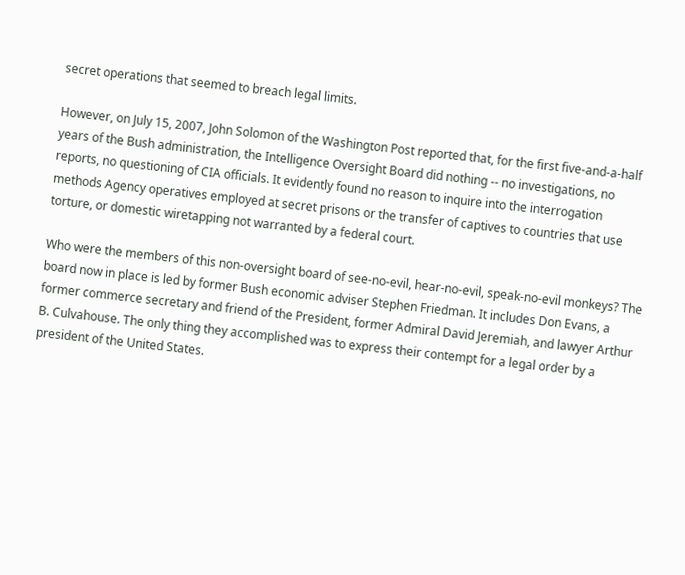secret operations that seemed to breach legal limits.

However, on July 15, 2007, John Solomon of the Washington Post reported that, for the first five-and-a-half years of the Bush administration, the Intelligence Oversight Board did nothing -- no investigations, no reports, no questioning of CIA officials. It evidently found no reason to inquire into the interrogation methods Agency operatives employed at secret prisons or the transfer of captives to countries that use torture, or domestic wiretapping not warranted by a federal court.

Who were the members of this non-oversight board of see-no-evil, hear-no-evil, speak-no-evil monkeys? The board now in place is led by former Bush economic adviser Stephen Friedman. It includes Don Evans, a former commerce secretary and friend of the President, former Admiral David Jeremiah, and lawyer Arthur B. Culvahouse. The only thing they accomplished was to express their contempt for a legal order by a president of the United States.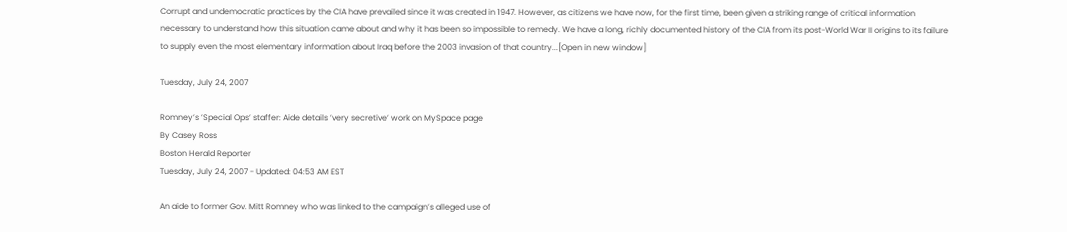Corrupt and undemocratic practices by the CIA have prevailed since it was created in 1947. However, as citizens we have now, for the first time, been given a striking range of critical information necessary to understand how this situation came about and why it has been so impossible to remedy. We have a long, richly documented history of the CIA from its post-World War II origins to its failure to supply even the most elementary information about Iraq before the 2003 invasion of that country...[Open in new window]

Tuesday, July 24, 2007

Romney’s ’Special Ops’ staffer: Aide details ’very secretive’ work on MySpace page
By Casey Ross
Boston Herald Reporter
Tuesday, July 24, 2007 - Updated: 04:53 AM EST

An aide to former Gov. Mitt Romney who was linked to the campaign’s alleged use of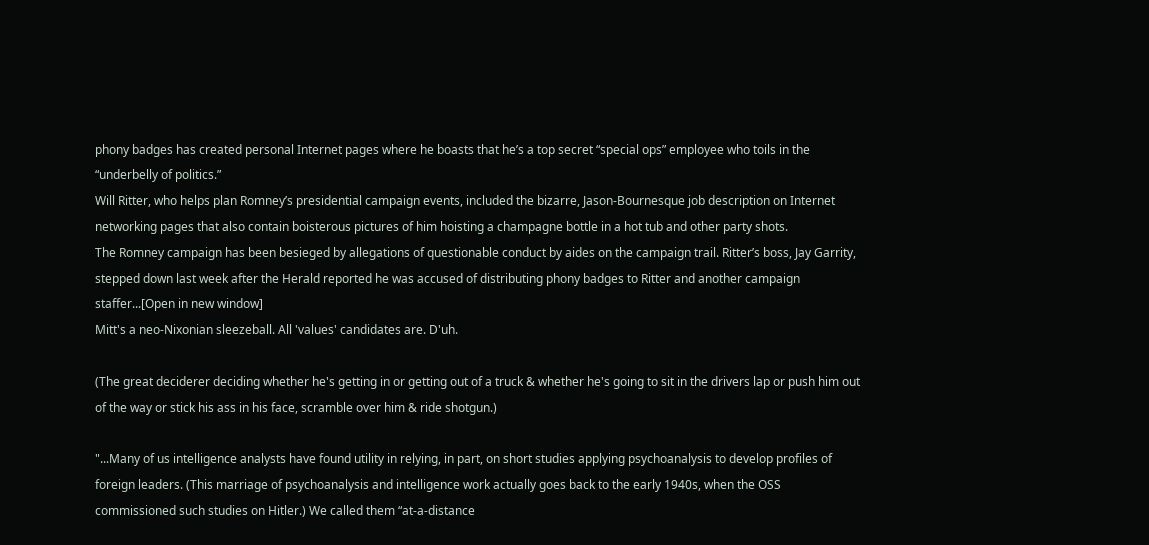phony badges has created personal Internet pages where he boasts that he’s a top secret “special ops” employee who toils in the “underbelly of politics.”
Will Ritter, who helps plan Romney’s presidential campaign events, included the bizarre, Jason-Bournesque job description on Internet networking pages that also contain boisterous pictures of him hoisting a champagne bottle in a hot tub and other party shots.
The Romney campaign has been besieged by allegations of questionable conduct by aides on the campaign trail. Ritter’s boss, Jay Garrity, stepped down last week after the Herald reported he was accused of distributing phony badges to Ritter and another campaign staffer...[Open in new window]
Mitt's a neo-Nixonian sleezeball. All 'values' candidates are. D'uh.

(The great deciderer deciding whether he's getting in or getting out of a truck & whether he's going to sit in the drivers lap or push him out of the way or stick his ass in his face, scramble over him & ride shotgun.)

"...Many of us intelligence analysts have found utility in relying, in part, on short studies applying psychoanalysis to develop profiles of foreign leaders. (This marriage of psychoanalysis and intelligence work actually goes back to the early 1940s, when the OSS commissioned such studies on Hitler.) We called them “at-a-distance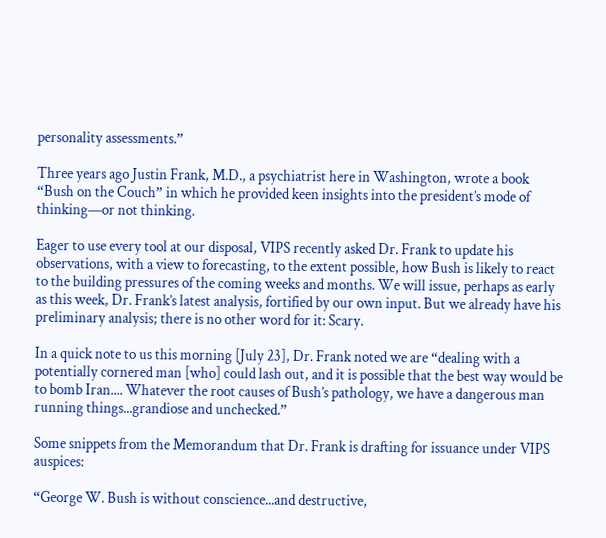personality assessments.”

Three years ago Justin Frank, M.D., a psychiatrist here in Washington, wrote a book “Bush on the Couch” in which he provided keen insights into the president’s mode of thinking—or not thinking.

Eager to use every tool at our disposal, VIPS recently asked Dr. Frank to update his observations, with a view to forecasting, to the extent possible, how Bush is likely to react to the building pressures of the coming weeks and months. We will issue, perhaps as early as this week, Dr. Frank’s latest analysis, fortified by our own input. But we already have his preliminary analysis; there is no other word for it: Scary.

In a quick note to us this morning [July 23], Dr. Frank noted we are “dealing with a potentially cornered man [who] could lash out, and it is possible that the best way would be to bomb Iran.... Whatever the root causes of Bush’s pathology, we have a dangerous man running things...grandiose and unchecked.”

Some snippets from the Memorandum that Dr. Frank is drafting for issuance under VIPS auspices:

“George W. Bush is without conscience...and destructive,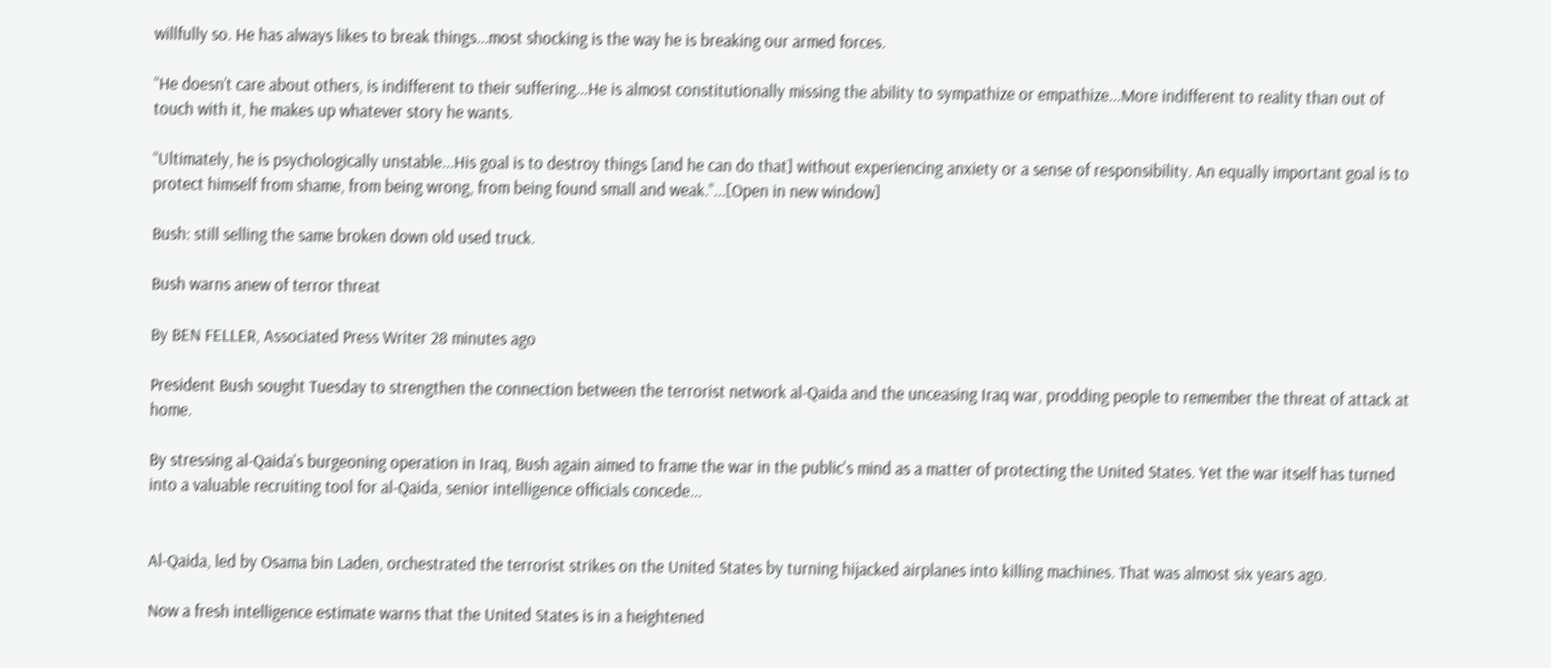willfully so. He has always likes to break things...most shocking is the way he is breaking our armed forces.

“He doesn’t care about others, is indifferent to their suffering...He is almost constitutionally missing the ability to sympathize or empathize...More indifferent to reality than out of touch with it, he makes up whatever story he wants.

“Ultimately, he is psychologically unstable...His goal is to destroy things [and he can do that] without experiencing anxiety or a sense of responsibility. An equally important goal is to protect himself from shame, from being wrong, from being found small and weak.”...[Open in new window]

Bush: still selling the same broken down old used truck.

Bush warns anew of terror threat

By BEN FELLER, Associated Press Writer 28 minutes ago

President Bush sought Tuesday to strengthen the connection between the terrorist network al-Qaida and the unceasing Iraq war, prodding people to remember the threat of attack at home.

By stressing al-Qaida's burgeoning operation in Iraq, Bush again aimed to frame the war in the public's mind as a matter of protecting the United States. Yet the war itself has turned into a valuable recruiting tool for al-Qaida, senior intelligence officials concede...


Al-Qaida, led by Osama bin Laden, orchestrated the terrorist strikes on the United States by turning hijacked airplanes into killing machines. That was almost six years ago.

Now a fresh intelligence estimate warns that the United States is in a heightened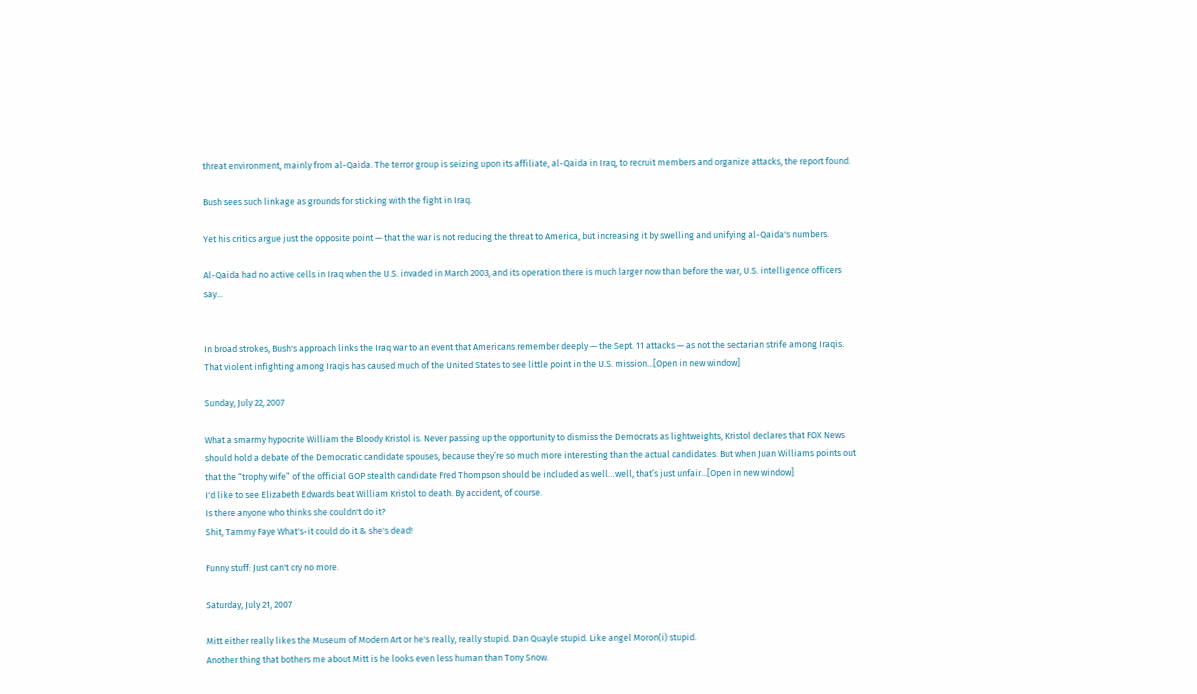threat environment, mainly from al-Qaida. The terror group is seizing upon its affiliate, al-Qaida in Iraq, to recruit members and organize attacks, the report found.

Bush sees such linkage as grounds for sticking with the fight in Iraq.

Yet his critics argue just the opposite point — that the war is not reducing the threat to America, but increasing it by swelling and unifying al-Qaida's numbers.

Al-Qaida had no active cells in Iraq when the U.S. invaded in March 2003, and its operation there is much larger now than before the war, U.S. intelligence officers say...


In broad strokes, Bush's approach links the Iraq war to an event that Americans remember deeply — the Sept. 11 attacks — as not the sectarian strife among Iraqis. That violent infighting among Iraqis has caused much of the United States to see little point in the U.S. mission...[Open in new window]

Sunday, July 22, 2007

What a smarmy hypocrite William the Bloody Kristol is. Never passing up the opportunity to dismiss the Democrats as lightweights, Kristol declares that FOX News should hold a debate of the Democratic candidate spouses, because they’re so much more interesting than the actual candidates. But when Juan Williams points out that the “trophy wife” of the official GOP stealth candidate Fred Thompson should be included as well…well, that’s just unfair...[Open in new window]
I'd like to see Elizabeth Edwards beat William Kristol to death. By accident, of course.
Is there anyone who thinks she couldn't do it?
Shit, Tammy Faye What's-it could do it & she's dead!

Funny stuff: Just can't cry no more.

Saturday, July 21, 2007

Mitt either really likes the Museum of Modern Art or he's really, really stupid. Dan Quayle stupid. Like angel Moron(i) stupid.
Another thing that bothers me about Mitt is he looks even less human than Tony Snow.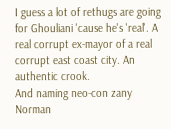I guess a lot of rethugs are going for Ghouliani 'cause he's 'real'. A real corrupt ex-mayor of a real corrupt east coast city. An authentic crook.
And naming neo-con zany Norman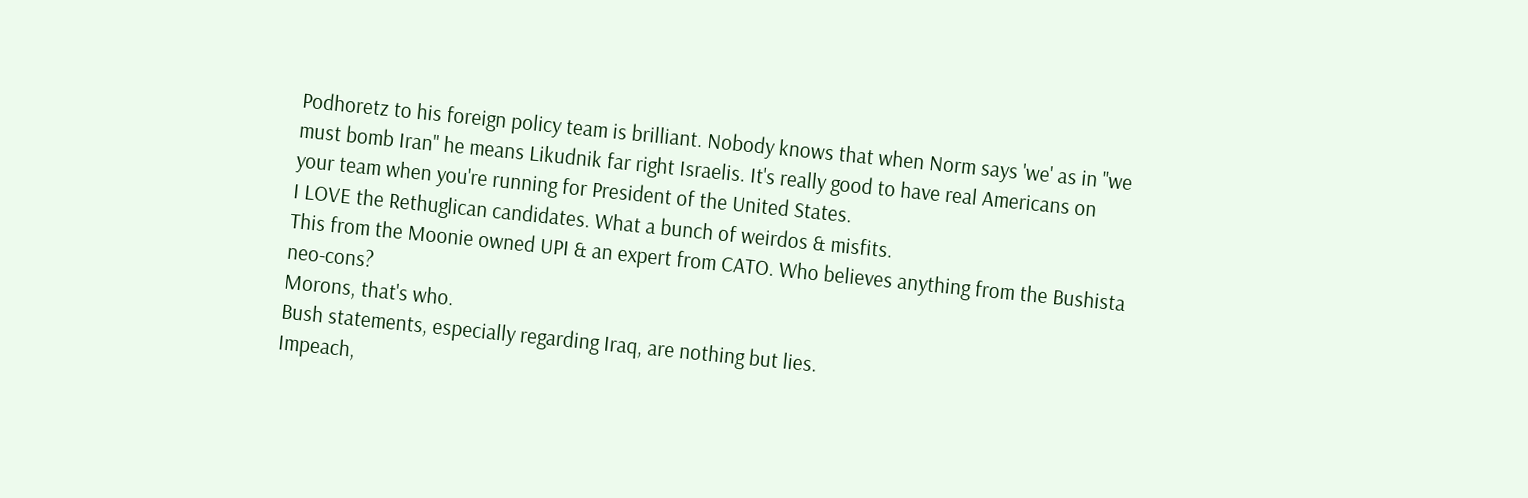Podhoretz to his foreign policy team is brilliant. Nobody knows that when Norm says 'we' as in "we must bomb Iran" he means Likudnik far right Israelis. It's really good to have real Americans on your team when you're running for President of the United States.
I LOVE the Rethuglican candidates. What a bunch of weirdos & misfits.
This from the Moonie owned UPI & an expert from CATO. Who believes anything from the Bushista neo-cons?
Morons, that's who.
Bush statements, especially regarding Iraq, are nothing but lies.
Impeach,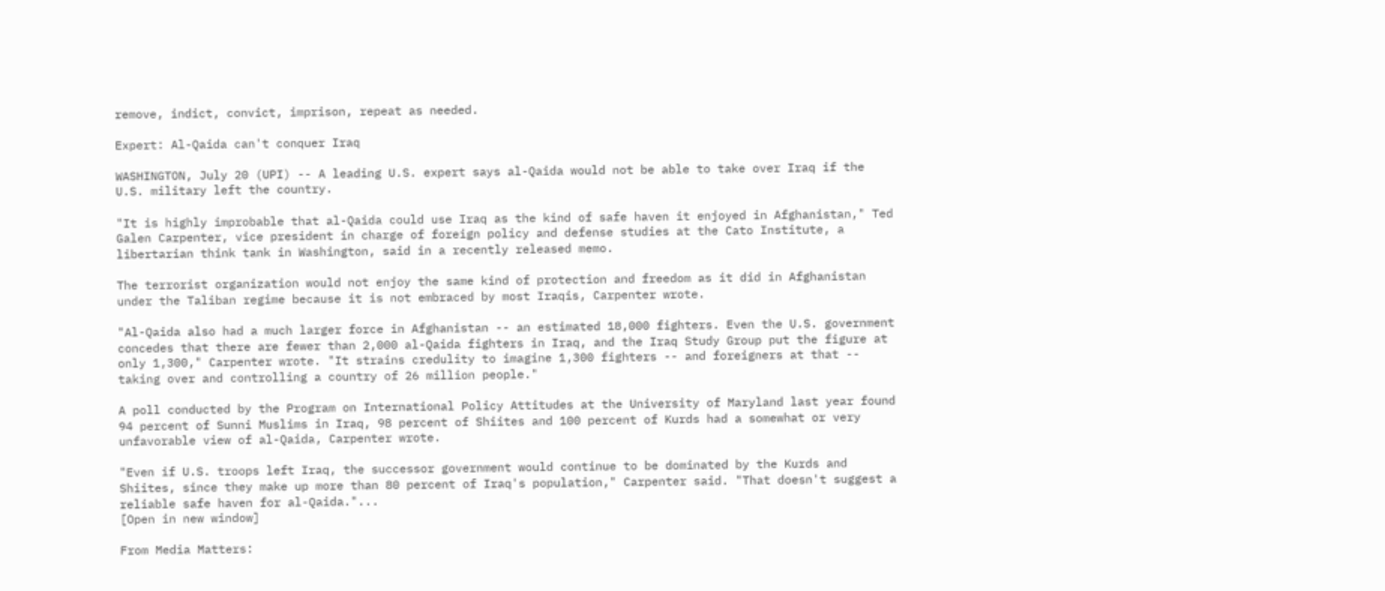remove, indict, convict, imprison, repeat as needed.

Expert: Al-Qaida can't conquer Iraq

WASHINGTON, July 20 (UPI) -- A leading U.S. expert says al-Qaida would not be able to take over Iraq if the U.S. military left the country.

"It is highly improbable that al-Qaida could use Iraq as the kind of safe haven it enjoyed in Afghanistan," Ted Galen Carpenter, vice president in charge of foreign policy and defense studies at the Cato Institute, a libertarian think tank in Washington, said in a recently released memo.

The terrorist organization would not enjoy the same kind of protection and freedom as it did in Afghanistan under the Taliban regime because it is not embraced by most Iraqis, Carpenter wrote.

"Al-Qaida also had a much larger force in Afghanistan -- an estimated 18,000 fighters. Even the U.S. government concedes that there are fewer than 2,000 al-Qaida fighters in Iraq, and the Iraq Study Group put the figure at only 1,300," Carpenter wrote. "It strains credulity to imagine 1,300 fighters -- and foreigners at that -- taking over and controlling a country of 26 million people."

A poll conducted by the Program on International Policy Attitudes at the University of Maryland last year found 94 percent of Sunni Muslims in Iraq, 98 percent of Shiites and 100 percent of Kurds had a somewhat or very unfavorable view of al-Qaida, Carpenter wrote.

"Even if U.S. troops left Iraq, the successor government would continue to be dominated by the Kurds and Shiites, since they make up more than 80 percent of Iraq's population," Carpenter said. "That doesn't suggest a reliable safe haven for al-Qaida."...
[Open in new window]

From Media Matters: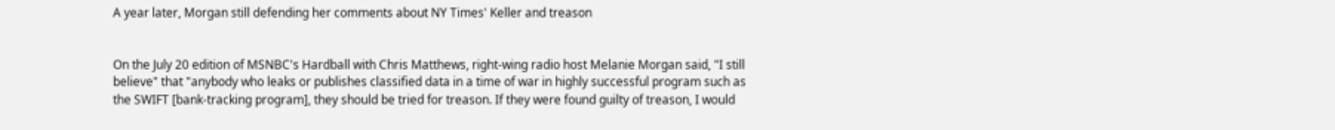A year later, Morgan still defending her comments about NY Times' Keller and treason


On the July 20 edition of MSNBC's Hardball with Chris Matthews, right-wing radio host Melanie Morgan said, "I still believe" that "anybody who leaks or publishes classified data in a time of war in highly successful program such as the SWIFT [bank-tracking program], they should be tried for treason. If they were found guilty of treason, I would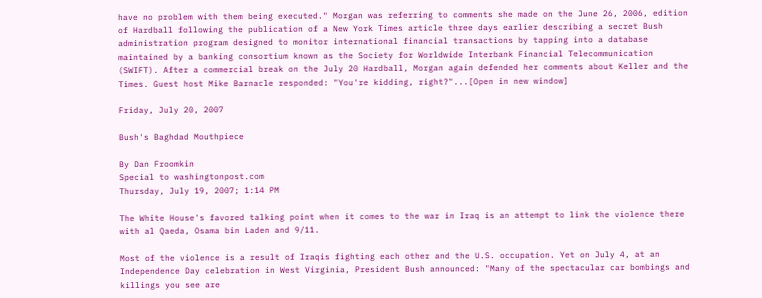have no problem with them being executed." Morgan was referring to comments she made on the June 26, 2006, edition of Hardball following the publication of a New York Times article three days earlier describing a secret Bush administration program designed to monitor international financial transactions by tapping into a database maintained by a banking consortium known as the Society for Worldwide Interbank Financial Telecommunication (SWIFT). After a commercial break on the July 20 Hardball, Morgan again defended her comments about Keller and the Times. Guest host Mike Barnacle responded: "You're kidding, right?"...[Open in new window]

Friday, July 20, 2007

Bush's Baghdad Mouthpiece

By Dan Froomkin
Special to washingtonpost.com
Thursday, July 19, 2007; 1:14 PM

The White House's favored talking point when it comes to the war in Iraq is an attempt to link the violence there with al Qaeda, Osama bin Laden and 9/11.

Most of the violence is a result of Iraqis fighting each other and the U.S. occupation. Yet on July 4, at an Independence Day celebration in West Virginia, President Bush announced: "Many of the spectacular car bombings and killings you see are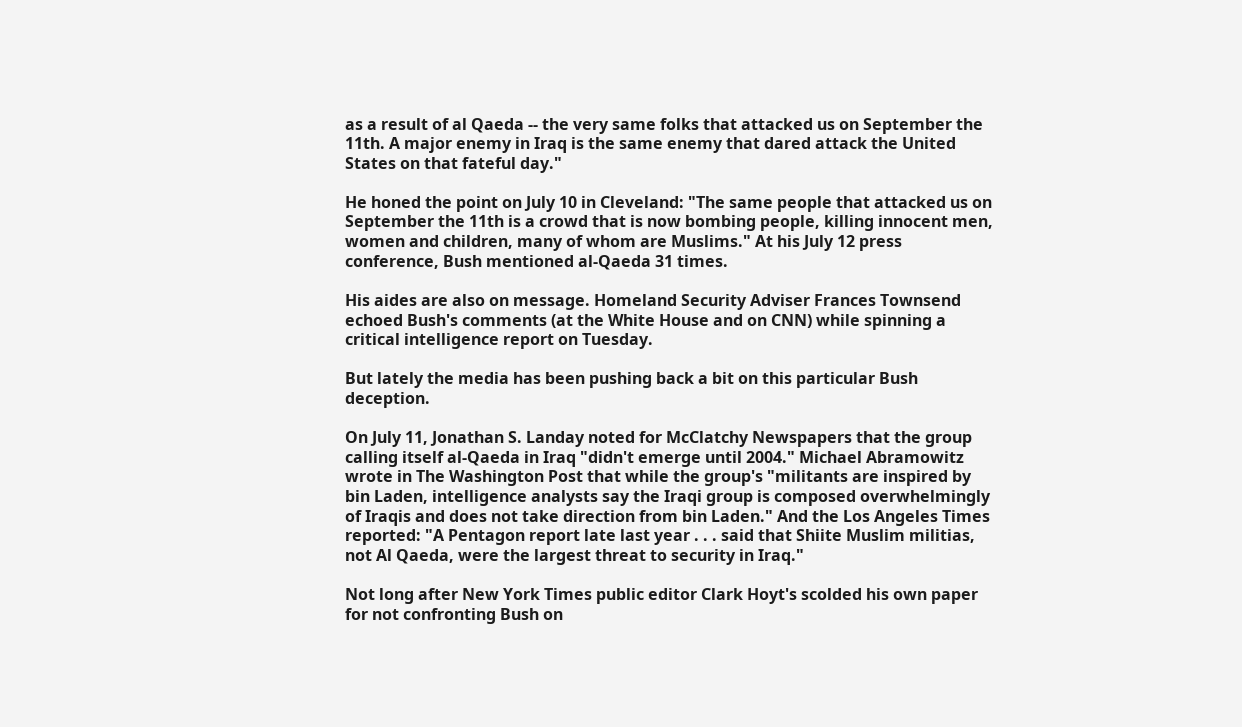as a result of al Qaeda -- the very same folks that attacked us on September the 11th. A major enemy in Iraq is the same enemy that dared attack the United States on that fateful day."

He honed the point on July 10 in Cleveland: "The same people that attacked us on September the 11th is a crowd that is now bombing people, killing innocent men, women and children, many of whom are Muslims." At his July 12 press conference, Bush mentioned al-Qaeda 31 times.

His aides are also on message. Homeland Security Adviser Frances Townsend echoed Bush's comments (at the White House and on CNN) while spinning a critical intelligence report on Tuesday.

But lately the media has been pushing back a bit on this particular Bush deception.

On July 11, Jonathan S. Landay noted for McClatchy Newspapers that the group calling itself al-Qaeda in Iraq "didn't emerge until 2004." Michael Abramowitz wrote in The Washington Post that while the group's "militants are inspired by bin Laden, intelligence analysts say the Iraqi group is composed overwhelmingly of Iraqis and does not take direction from bin Laden." And the Los Angeles Times reported: "A Pentagon report late last year . . . said that Shiite Muslim militias, not Al Qaeda, were the largest threat to security in Iraq."

Not long after New York Times public editor Clark Hoyt's scolded his own paper for not confronting Bush on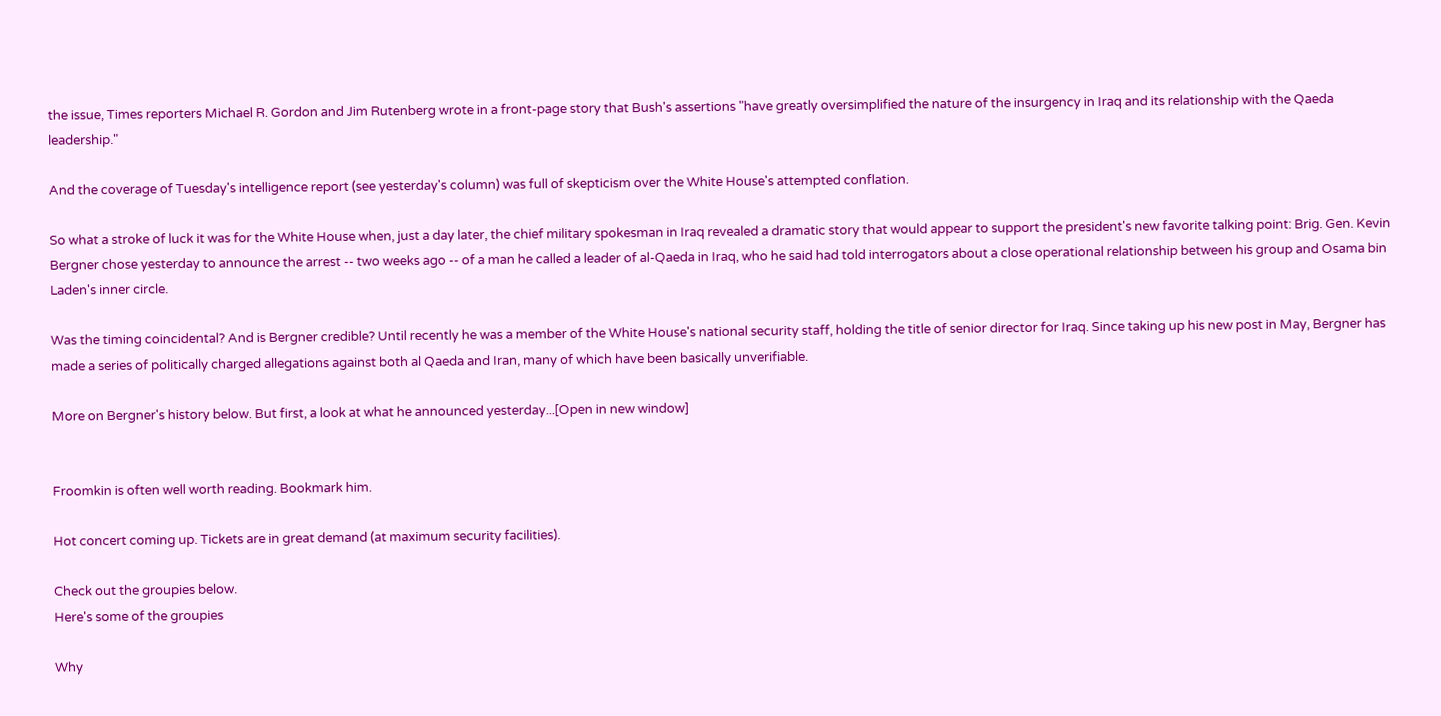the issue, Times reporters Michael R. Gordon and Jim Rutenberg wrote in a front-page story that Bush's assertions "have greatly oversimplified the nature of the insurgency in Iraq and its relationship with the Qaeda leadership."

And the coverage of Tuesday's intelligence report (see yesterday's column) was full of skepticism over the White House's attempted conflation.

So what a stroke of luck it was for the White House when, just a day later, the chief military spokesman in Iraq revealed a dramatic story that would appear to support the president's new favorite talking point: Brig. Gen. Kevin Bergner chose yesterday to announce the arrest -- two weeks ago -- of a man he called a leader of al-Qaeda in Iraq, who he said had told interrogators about a close operational relationship between his group and Osama bin Laden's inner circle.

Was the timing coincidental? And is Bergner credible? Until recently he was a member of the White House's national security staff, holding the title of senior director for Iraq. Since taking up his new post in May, Bergner has made a series of politically charged allegations against both al Qaeda and Iran, many of which have been basically unverifiable.

More on Bergner's history below. But first, a look at what he announced yesterday...[Open in new window]


Froomkin is often well worth reading. Bookmark him.

Hot concert coming up. Tickets are in great demand (at maximum security facilities).

Check out the groupies below.
Here's some of the groupies

Why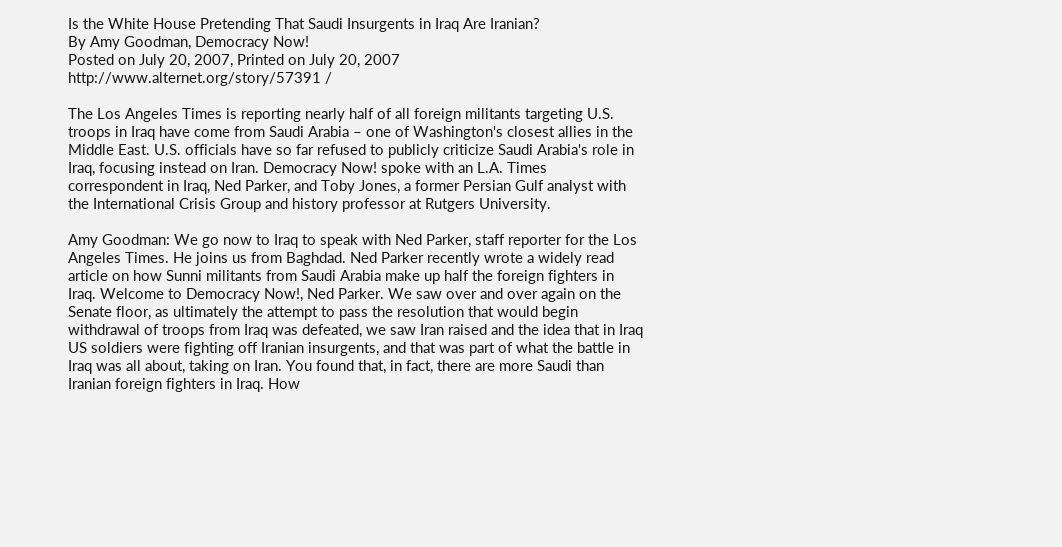Is the White House Pretending That Saudi Insurgents in Iraq Are Iranian?
By Amy Goodman, Democracy Now!
Posted on July 20, 2007, Printed on July 20, 2007
http://www.alternet.org/story/57391 /

The Los Angeles Times is reporting nearly half of all foreign militants targeting U.S. troops in Iraq have come from Saudi Arabia – one of Washington's closest allies in the Middle East. U.S. officials have so far refused to publicly criticize Saudi Arabia's role in Iraq, focusing instead on Iran. Democracy Now! spoke with an L.A. Times correspondent in Iraq, Ned Parker, and Toby Jones, a former Persian Gulf analyst with the International Crisis Group and history professor at Rutgers University.

Amy Goodman: We go now to Iraq to speak with Ned Parker, staff reporter for the Los Angeles Times. He joins us from Baghdad. Ned Parker recently wrote a widely read article on how Sunni militants from Saudi Arabia make up half the foreign fighters in Iraq. Welcome to Democracy Now!, Ned Parker. We saw over and over again on the Senate floor, as ultimately the attempt to pass the resolution that would begin withdrawal of troops from Iraq was defeated, we saw Iran raised and the idea that in Iraq US soldiers were fighting off Iranian insurgents, and that was part of what the battle in Iraq was all about, taking on Iran. You found that, in fact, there are more Saudi than Iranian foreign fighters in Iraq. How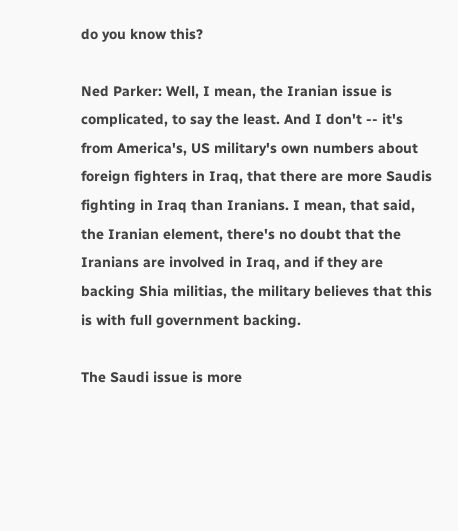do you know this?

Ned Parker: Well, I mean, the Iranian issue is complicated, to say the least. And I don't -- it's from America's, US military's own numbers about foreign fighters in Iraq, that there are more Saudis fighting in Iraq than Iranians. I mean, that said, the Iranian element, there's no doubt that the Iranians are involved in Iraq, and if they are backing Shia militias, the military believes that this is with full government backing.

The Saudi issue is more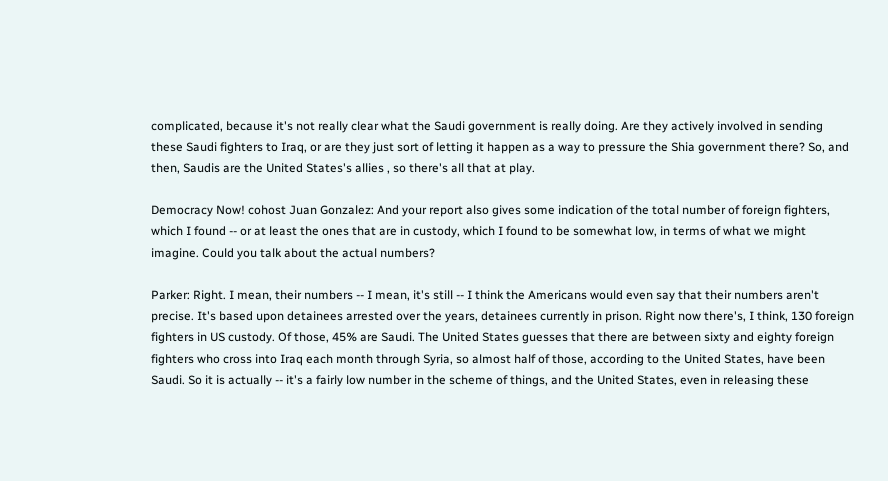complicated, because it's not really clear what the Saudi government is really doing. Are they actively involved in sending these Saudi fighters to Iraq, or are they just sort of letting it happen as a way to pressure the Shia government there? So, and then, Saudis are the United States's allies , so there's all that at play.

Democracy Now! cohost Juan Gonzalez: And your report also gives some indication of the total number of foreign fighters, which I found -- or at least the ones that are in custody, which I found to be somewhat low, in terms of what we might imagine. Could you talk about the actual numbers?

Parker: Right. I mean, their numbers -- I mean, it's still -- I think the Americans would even say that their numbers aren't precise. It's based upon detainees arrested over the years, detainees currently in prison. Right now there's, I think, 130 foreign fighters in US custody. Of those, 45% are Saudi. The United States guesses that there are between sixty and eighty foreign fighters who cross into Iraq each month through Syria, so almost half of those, according to the United States, have been Saudi. So it is actually -- it's a fairly low number in the scheme of things, and the United States, even in releasing these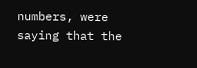numbers, were saying that the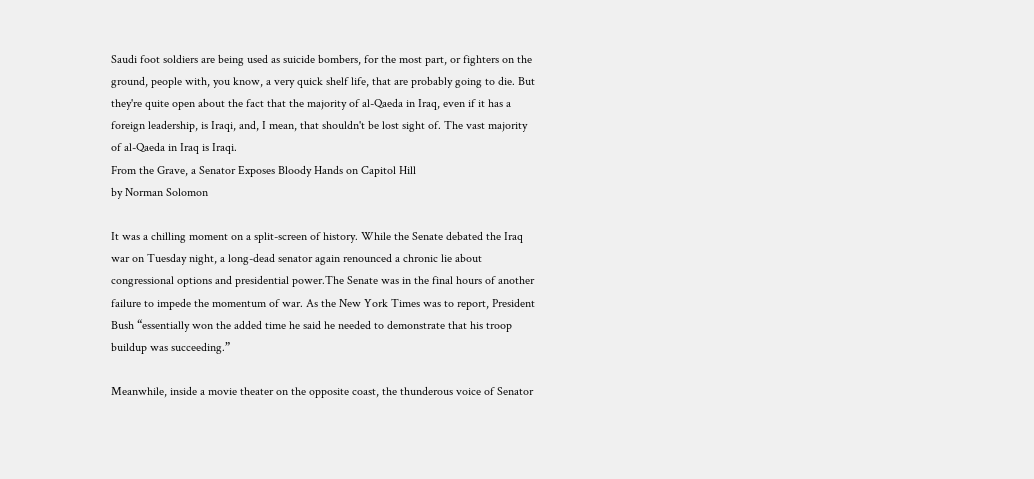Saudi foot soldiers are being used as suicide bombers, for the most part, or fighters on the ground, people with, you know, a very quick shelf life, that are probably going to die. But they're quite open about the fact that the majority of al-Qaeda in Iraq, even if it has a foreign leadership, is Iraqi, and, I mean, that shouldn't be lost sight of. The vast majority of al-Qaeda in Iraq is Iraqi.
From the Grave, a Senator Exposes Bloody Hands on Capitol Hill
by Norman Solomon

It was a chilling moment on a split-screen of history. While the Senate debated the Iraq war on Tuesday night, a long-dead senator again renounced a chronic lie about congressional options and presidential power.The Senate was in the final hours of another failure to impede the momentum of war. As the New York Times was to report, President Bush “essentially won the added time he said he needed to demonstrate that his troop buildup was succeeding.”

Meanwhile, inside a movie theater on the opposite coast, the thunderous voice of Senator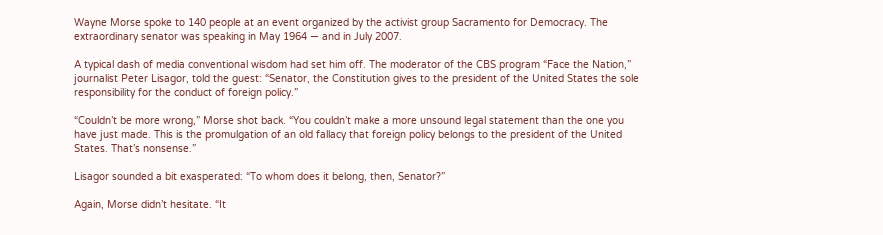Wayne Morse spoke to 140 people at an event organized by the activist group Sacramento for Democracy. The extraordinary senator was speaking in May 1964 — and in July 2007.

A typical dash of media conventional wisdom had set him off. The moderator of the CBS program “Face the Nation,” journalist Peter Lisagor, told the guest: “Senator, the Constitution gives to the president of the United States the sole responsibility for the conduct of foreign policy.”

“Couldn’t be more wrong,” Morse shot back. “You couldn’t make a more unsound legal statement than the one you have just made. This is the promulgation of an old fallacy that foreign policy belongs to the president of the United States. That’s nonsense.”

Lisagor sounded a bit exasperated: “To whom does it belong, then, Senator?”

Again, Morse didn’t hesitate. “It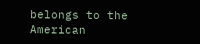belongs to the American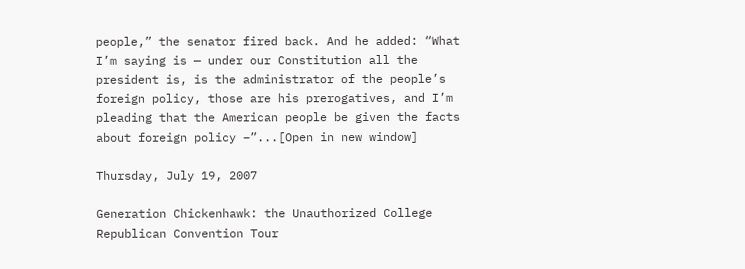people,” the senator fired back. And he added: “What I’m saying is — under our Constitution all the president is, is the administrator of the people’s foreign policy, those are his prerogatives, and I’m pleading that the American people be given the facts about foreign policy –”...[Open in new window]

Thursday, July 19, 2007

Generation Chickenhawk: the Unauthorized College Republican Convention Tour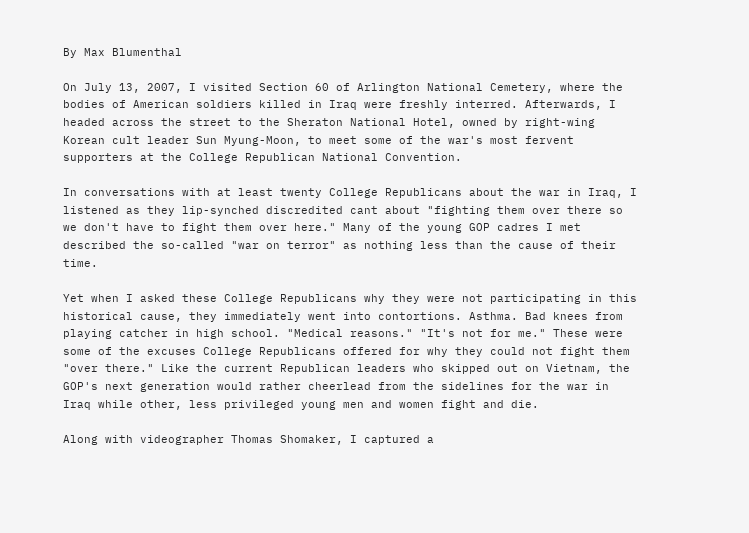By Max Blumenthal

On July 13, 2007, I visited Section 60 of Arlington National Cemetery, where the bodies of American soldiers killed in Iraq were freshly interred. Afterwards, I headed across the street to the Sheraton National Hotel, owned by right-wing Korean cult leader Sun Myung-Moon, to meet some of the war's most fervent supporters at the College Republican National Convention.

In conversations with at least twenty College Republicans about the war in Iraq, I listened as they lip-synched discredited cant about "fighting them over there so we don't have to fight them over here." Many of the young GOP cadres I met described the so-called "war on terror" as nothing less than the cause of their time.

Yet when I asked these College Republicans why they were not participating in this historical cause, they immediately went into contortions. Asthma. Bad knees from playing catcher in high school. "Medical reasons." "It's not for me." These were some of the excuses College Republicans offered for why they could not fight them "over there." Like the current Republican leaders who skipped out on Vietnam, the GOP's next generation would rather cheerlead from the sidelines for the war in Iraq while other, less privileged young men and women fight and die.

Along with videographer Thomas Shomaker, I captured a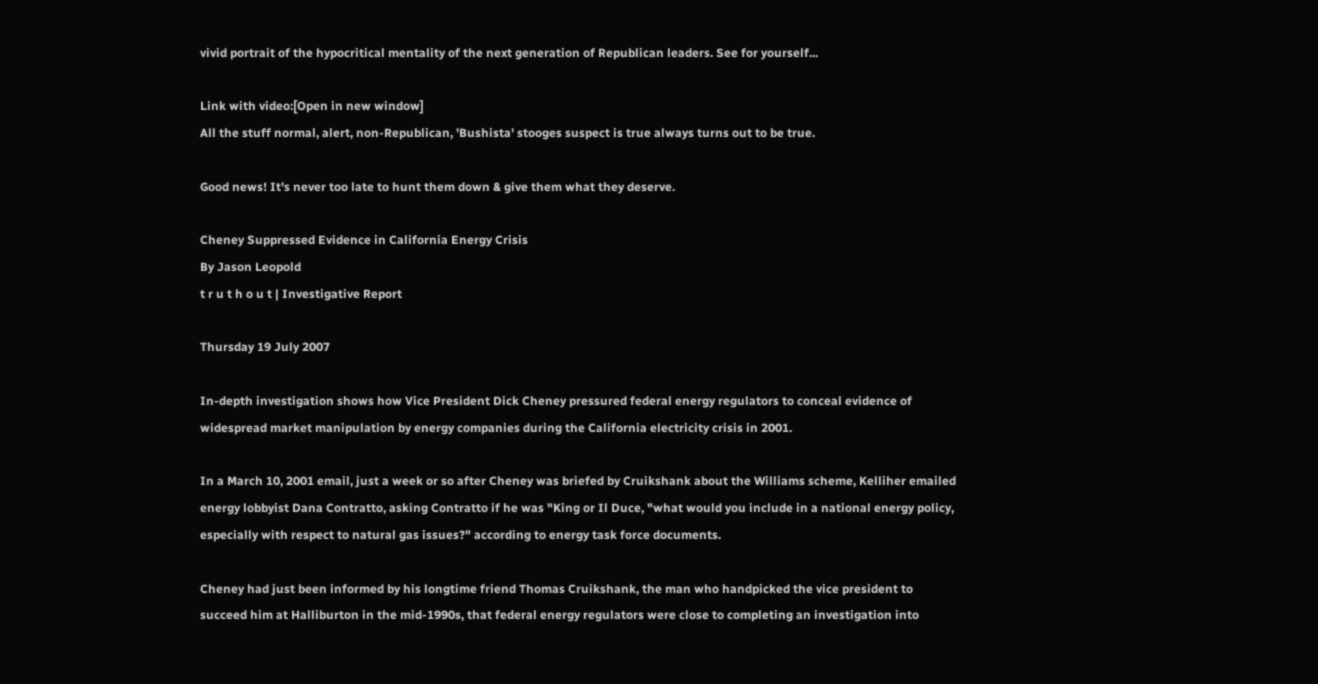vivid portrait of the hypocritical mentality of the next generation of Republican leaders. See for yourself...

Link with video:[Open in new window]
All the stuff normal, alert, non-Republican, 'Bushista' stooges suspect is true always turns out to be true.

Good news! It's never too late to hunt them down & give them what they deserve.

Cheney Suppressed Evidence in California Energy Crisis
By Jason Leopold
t r u t h o u t | Investigative Report

Thursday 19 July 2007

In-depth investigation shows how Vice President Dick Cheney pressured federal energy regulators to conceal evidence of widespread market manipulation by energy companies during the California electricity crisis in 2001.

In a March 10, 2001 email, just a week or so after Cheney was briefed by Cruikshank about the Williams scheme, Kelliher emailed energy lobbyist Dana Contratto, asking Contratto if he was "King or Il Duce, "what would you include in a national energy policy, especially with respect to natural gas issues?" according to energy task force documents.

Cheney had just been informed by his longtime friend Thomas Cruikshank, the man who handpicked the vice president to succeed him at Halliburton in the mid-1990s, that federal energy regulators were close to completing an investigation into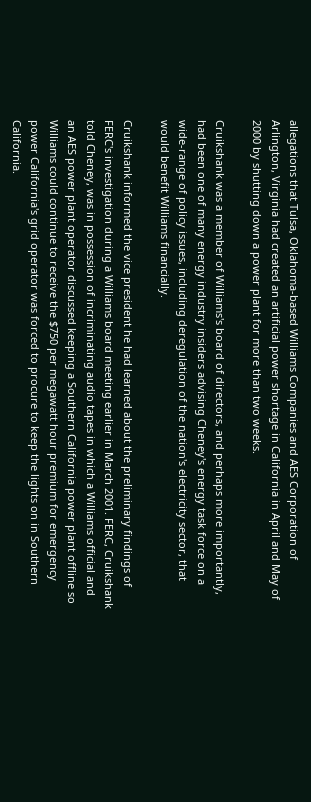allegations that Tulsa, Oklahoma-based Williams Companies and AES Corporation of Arlington, Virginia had created an artificial power shortage in California in April and May of 2000 by shutting down a power plant for more than two weeks.

Cruikshank was a member of Williams's board of directors, and perhaps more importantly, had been one of many energy industry insiders advising Cheney's energy task force on a wide-range of policy issues, including deregulation of the nation's electricity sector, that would benefit Williams financially.

Cruikshank informed the vice president he had learned about the preliminary findings of FERC's investigation during a Williams board meeting earlier in March 2001. FERC, Cruikshank told Cheney, was in possession of incriminating audio tapes in which a Williams official and an AES power plant operator discussed keeping a Southern California power plant offline so Williams could continue to receive the $750 per megawatt hour premium for emergency power California's grid operator was forced to procure to keep the lights on in Southern California.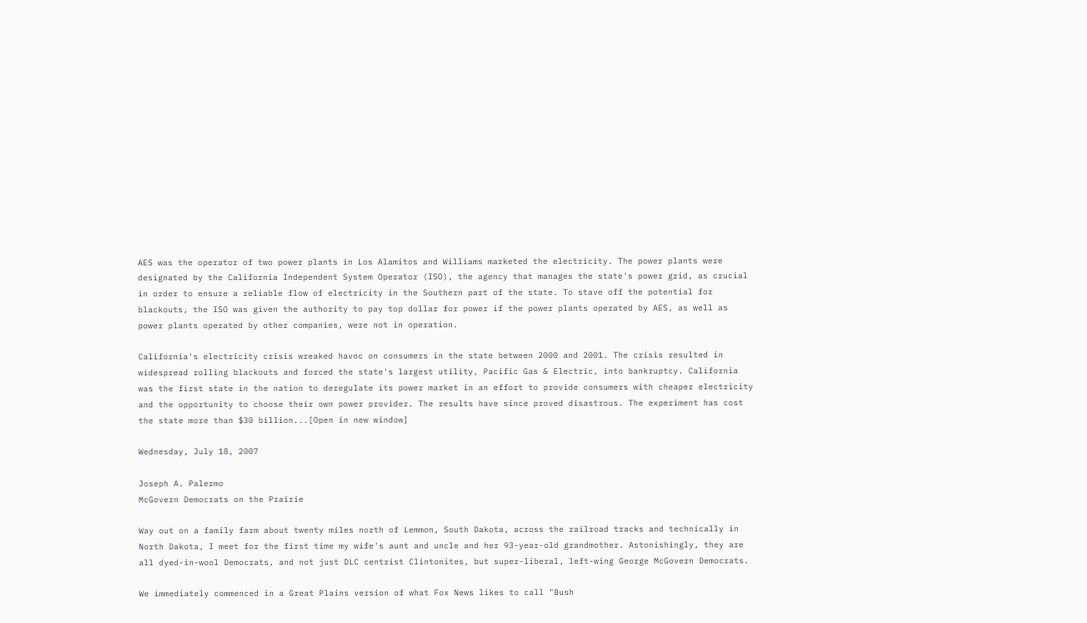AES was the operator of two power plants in Los Alamitos and Williams marketed the electricity. The power plants were designated by the California Independent System Operator (ISO), the agency that manages the state's power grid, as crucial in order to ensure a reliable flow of electricity in the Southern part of the state. To stave off the potential for blackouts, the ISO was given the authority to pay top dollar for power if the power plants operated by AES, as well as power plants operated by other companies, were not in operation.

California's electricity crisis wreaked havoc on consumers in the state between 2000 and 2001. The crisis resulted in widespread rolling blackouts and forced the state's largest utility, Pacific Gas & Electric, into bankruptcy. California was the first state in the nation to deregulate its power market in an effort to provide consumers with cheaper electricity and the opportunity to choose their own power provider. The results have since proved disastrous. The experiment has cost the state more than $30 billion...[Open in new window]

Wednesday, July 18, 2007

Joseph A. Palermo
McGovern Democrats on the Prairie

Way out on a family farm about twenty miles north of Lemmon, South Dakota, across the railroad tracks and technically in North Dakota, I meet for the first time my wife's aunt and uncle and her 93-year-old grandmother. Astonishingly, they are all dyed-in-wool Democrats, and not just DLC centrist Clintonites, but super-liberal, left-wing George McGovern Democrats.

We immediately commenced in a Great Plains version of what Fox News likes to call "Bush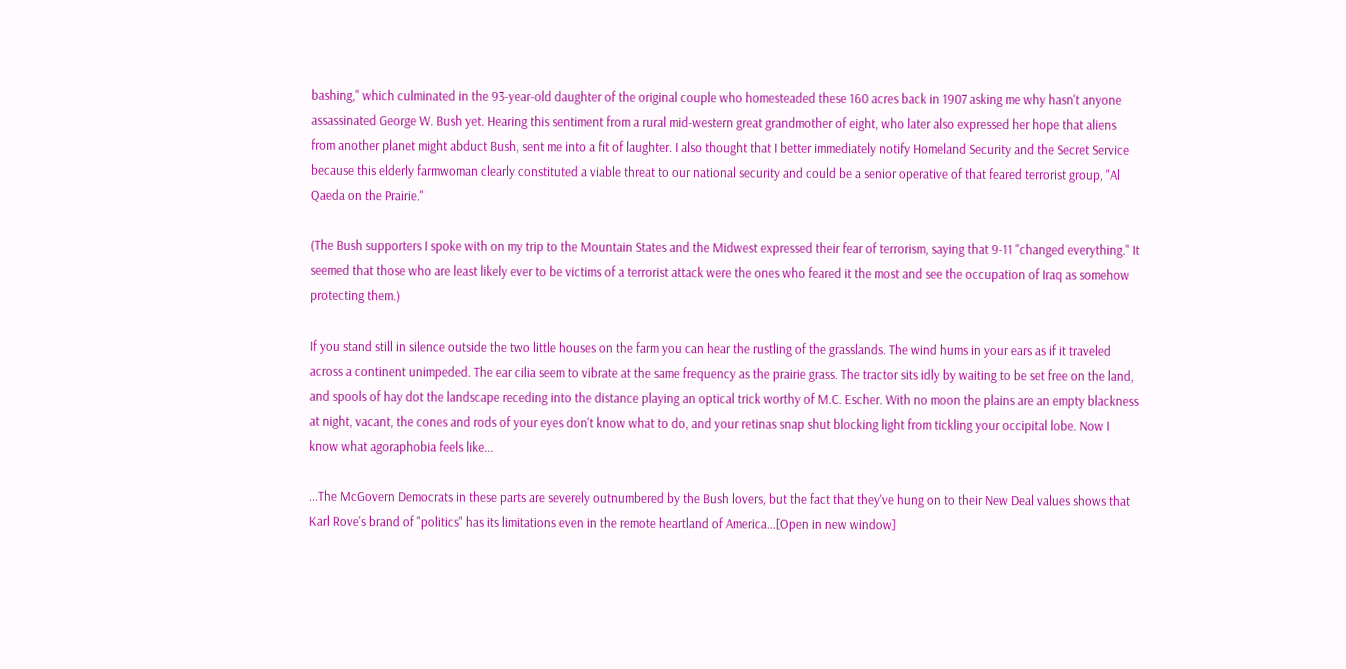bashing," which culminated in the 93-year-old daughter of the original couple who homesteaded these 160 acres back in 1907 asking me why hasn't anyone assassinated George W. Bush yet. Hearing this sentiment from a rural mid-western great grandmother of eight, who later also expressed her hope that aliens from another planet might abduct Bush, sent me into a fit of laughter. I also thought that I better immediately notify Homeland Security and the Secret Service because this elderly farmwoman clearly constituted a viable threat to our national security and could be a senior operative of that feared terrorist group, "Al Qaeda on the Prairie."

(The Bush supporters I spoke with on my trip to the Mountain States and the Midwest expressed their fear of terrorism, saying that 9-11 "changed everything." It seemed that those who are least likely ever to be victims of a terrorist attack were the ones who feared it the most and see the occupation of Iraq as somehow protecting them.)

If you stand still in silence outside the two little houses on the farm you can hear the rustling of the grasslands. The wind hums in your ears as if it traveled across a continent unimpeded. The ear cilia seem to vibrate at the same frequency as the prairie grass. The tractor sits idly by waiting to be set free on the land, and spools of hay dot the landscape receding into the distance playing an optical trick worthy of M.C. Escher. With no moon the plains are an empty blackness at night, vacant, the cones and rods of your eyes don't know what to do, and your retinas snap shut blocking light from tickling your occipital lobe. Now I know what agoraphobia feels like...

...The McGovern Democrats in these parts are severely outnumbered by the Bush lovers, but the fact that they've hung on to their New Deal values shows that Karl Rove's brand of "politics" has its limitations even in the remote heartland of America...[Open in new window]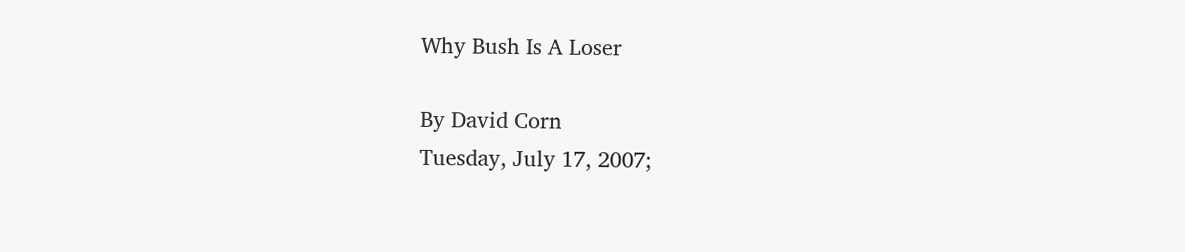Why Bush Is A Loser

By David Corn
Tuesday, July 17, 2007;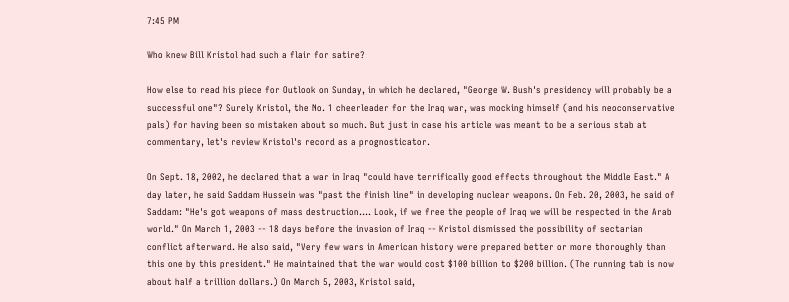7:45 PM

Who knew Bill Kristol had such a flair for satire?

How else to read his piece for Outlook on Sunday, in which he declared, "George W. Bush's presidency will probably be a successful one"? Surely Kristol, the No. 1 cheerleader for the Iraq war, was mocking himself (and his neoconservative pals) for having been so mistaken about so much. But just in case his article was meant to be a serious stab at commentary, let's review Kristol's record as a prognosticator.

On Sept. 18, 2002, he declared that a war in Iraq "could have terrifically good effects throughout the Middle East." A day later, he said Saddam Hussein was "past the finish line" in developing nuclear weapons. On Feb. 20, 2003, he said of Saddam: "He's got weapons of mass destruction.... Look, if we free the people of Iraq we will be respected in the Arab world." On March 1, 2003 -- 18 days before the invasion of Iraq -- Kristol dismissed the possibility of sectarian conflict afterward. He also said, "Very few wars in American history were prepared better or more thoroughly than this one by this president." He maintained that the war would cost $100 billion to $200 billion. (The running tab is now about half a trillion dollars.) On March 5, 2003, Kristol said,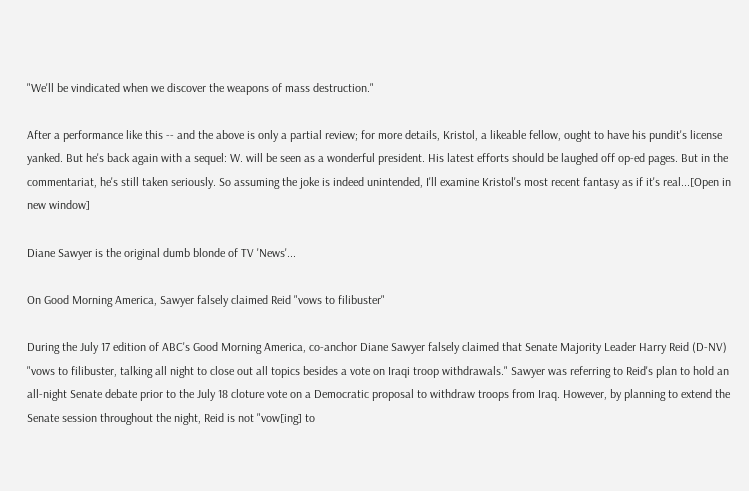"We'll be vindicated when we discover the weapons of mass destruction."

After a performance like this -- and the above is only a partial review; for more details, Kristol, a likeable fellow, ought to have his pundit's license yanked. But he's back again with a sequel: W. will be seen as a wonderful president. His latest efforts should be laughed off op-ed pages. But in the commentariat, he's still taken seriously. So assuming the joke is indeed unintended, I'll examine Kristol's most recent fantasy as if it's real...[Open in new window]

Diane Sawyer is the original dumb blonde of TV 'News'...

On Good Morning America, Sawyer falsely claimed Reid "vows to filibuster"

During the July 17 edition of ABC's Good Morning America, co-anchor Diane Sawyer falsely claimed that Senate Majority Leader Harry Reid (D-NV) "vows to filibuster, talking all night to close out all topics besides a vote on Iraqi troop withdrawals." Sawyer was referring to Reid's plan to hold an all-night Senate debate prior to the July 18 cloture vote on a Democratic proposal to withdraw troops from Iraq. However, by planning to extend the Senate session throughout the night, Reid is not "vow[ing] to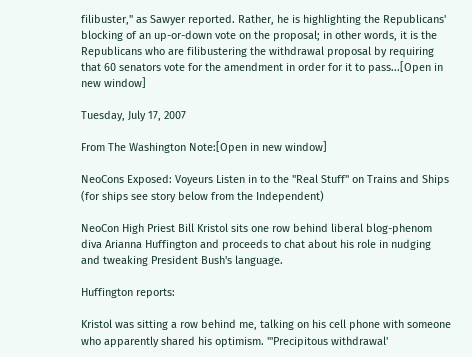filibuster," as Sawyer reported. Rather, he is highlighting the Republicans' blocking of an up-or-down vote on the proposal; in other words, it is the Republicans who are filibustering the withdrawal proposal by requiring that 60 senators vote for the amendment in order for it to pass...[Open in new window]

Tuesday, July 17, 2007

From The Washington Note:[Open in new window]

NeoCons Exposed: Voyeurs Listen in to the "Real Stuff" on Trains and Ships
(for ships see story below from the Independent)

NeoCon High Priest Bill Kristol sits one row behind liberal blog-phenom diva Arianna Huffington and proceeds to chat about his role in nudging and tweaking President Bush's language.

Huffington reports:

Kristol was sitting a row behind me, talking on his cell phone with someone who apparently shared his optimism. "'Precipitous withdrawal'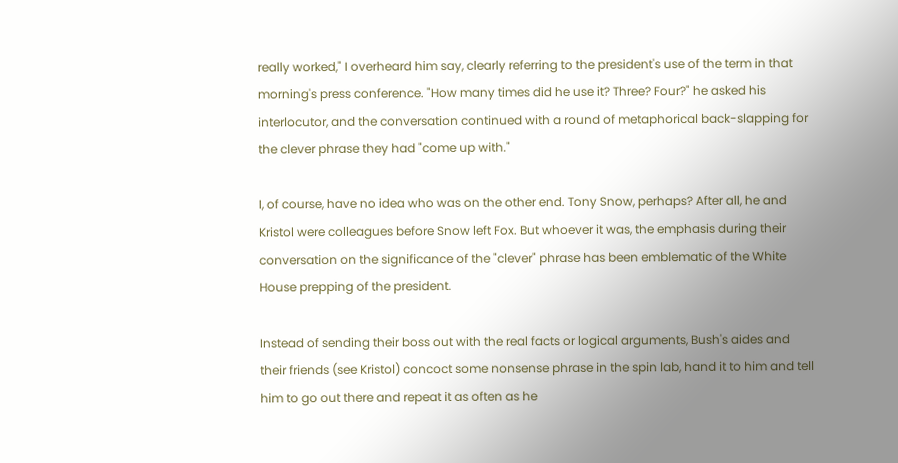really worked," I overheard him say, clearly referring to the president's use of the term in that morning's press conference. "How many times did he use it? Three? Four?" he asked his interlocutor, and the conversation continued with a round of metaphorical back-slapping for the clever phrase they had "come up with."

I, of course, have no idea who was on the other end. Tony Snow, perhaps? After all, he and Kristol were colleagues before Snow left Fox. But whoever it was, the emphasis during their conversation on the significance of the "clever" phrase has been emblematic of the White House prepping of the president.

Instead of sending their boss out with the real facts or logical arguments, Bush's aides and their friends (see Kristol) concoct some nonsense phrase in the spin lab, hand it to him and tell him to go out there and repeat it as often as he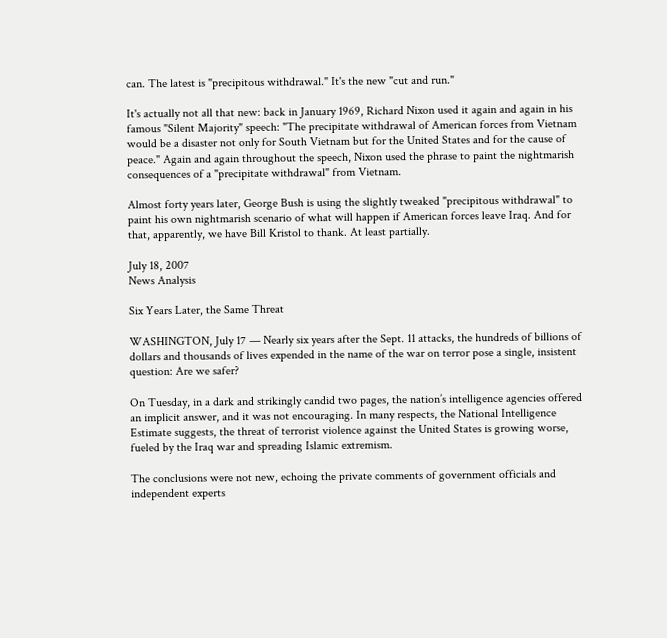can. The latest is "precipitous withdrawal." It's the new "cut and run."

It's actually not all that new: back in January 1969, Richard Nixon used it again and again in his famous "Silent Majority" speech: "The precipitate withdrawal of American forces from Vietnam would be a disaster not only for South Vietnam but for the United States and for the cause of peace." Again and again throughout the speech, Nixon used the phrase to paint the nightmarish consequences of a "precipitate withdrawal" from Vietnam.

Almost forty years later, George Bush is using the slightly tweaked "precipitous withdrawal" to paint his own nightmarish scenario of what will happen if American forces leave Iraq. And for that, apparently, we have Bill Kristol to thank. At least partially.

July 18, 2007
News Analysis

Six Years Later, the Same Threat

WASHINGTON, July 17 — Nearly six years after the Sept. 11 attacks, the hundreds of billions of dollars and thousands of lives expended in the name of the war on terror pose a single, insistent question: Are we safer?

On Tuesday, in a dark and strikingly candid two pages, the nation’s intelligence agencies offered an implicit answer, and it was not encouraging. In many respects, the National Intelligence Estimate suggests, the threat of terrorist violence against the United States is growing worse, fueled by the Iraq war and spreading Islamic extremism.

The conclusions were not new, echoing the private comments of government officials and independent experts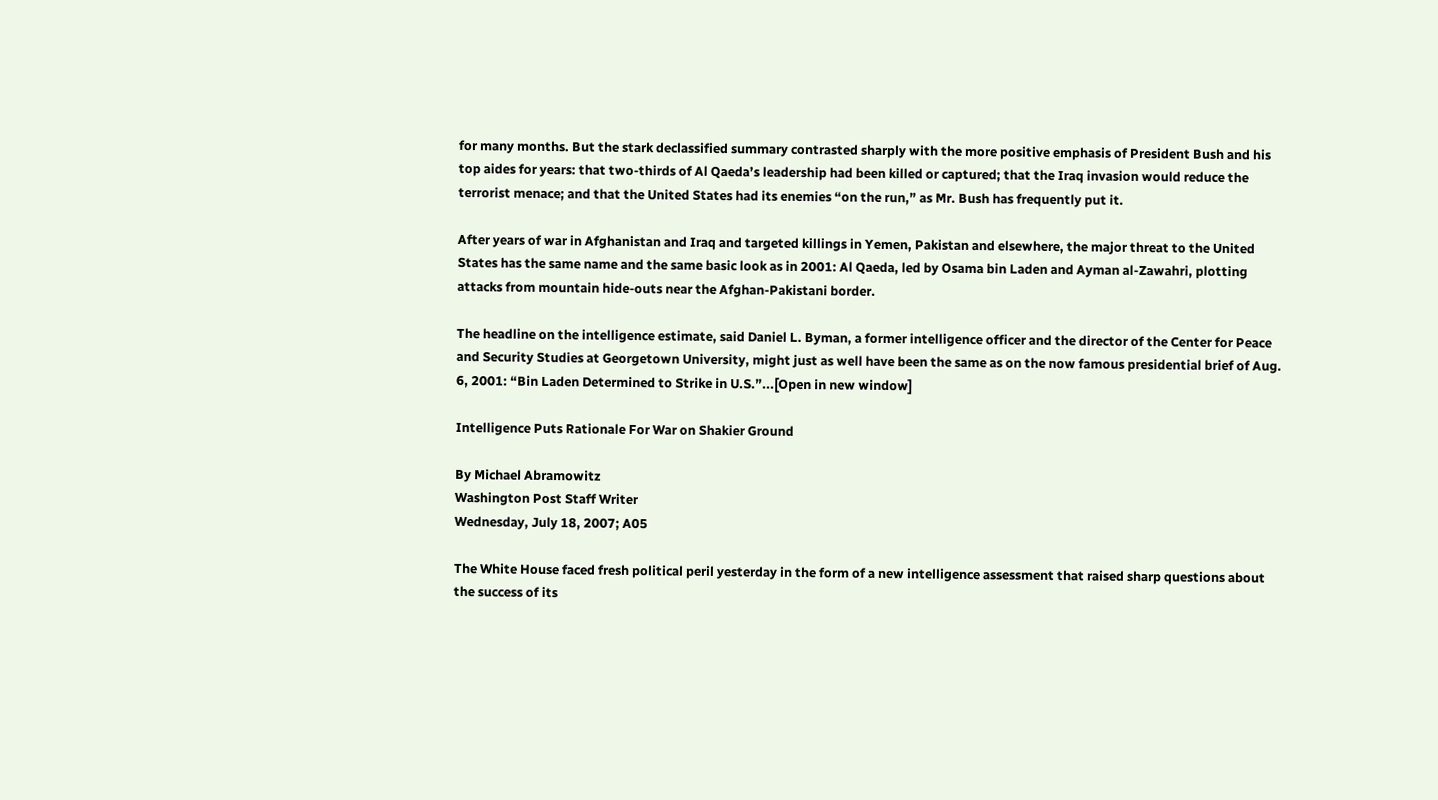for many months. But the stark declassified summary contrasted sharply with the more positive emphasis of President Bush and his top aides for years: that two-thirds of Al Qaeda’s leadership had been killed or captured; that the Iraq invasion would reduce the terrorist menace; and that the United States had its enemies “on the run,” as Mr. Bush has frequently put it.

After years of war in Afghanistan and Iraq and targeted killings in Yemen, Pakistan and elsewhere, the major threat to the United States has the same name and the same basic look as in 2001: Al Qaeda, led by Osama bin Laden and Ayman al-Zawahri, plotting attacks from mountain hide-outs near the Afghan-Pakistani border.

The headline on the intelligence estimate, said Daniel L. Byman, a former intelligence officer and the director of the Center for Peace and Security Studies at Georgetown University, might just as well have been the same as on the now famous presidential brief of Aug. 6, 2001: “Bin Laden Determined to Strike in U.S.”...[Open in new window]

Intelligence Puts Rationale For War on Shakier Ground

By Michael Abramowitz
Washington Post Staff Writer
Wednesday, July 18, 2007; A05

The White House faced fresh political peril yesterday in the form of a new intelligence assessment that raised sharp questions about the success of its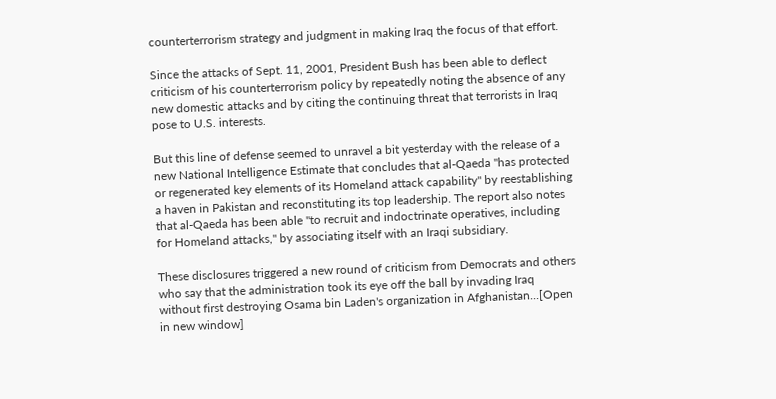counterterrorism strategy and judgment in making Iraq the focus of that effort.

Since the attacks of Sept. 11, 2001, President Bush has been able to deflect criticism of his counterterrorism policy by repeatedly noting the absence of any new domestic attacks and by citing the continuing threat that terrorists in Iraq pose to U.S. interests.

But this line of defense seemed to unravel a bit yesterday with the release of a new National Intelligence Estimate that concludes that al-Qaeda "has protected or regenerated key elements of its Homeland attack capability" by reestablishing a haven in Pakistan and reconstituting its top leadership. The report also notes that al-Qaeda has been able "to recruit and indoctrinate operatives, including for Homeland attacks," by associating itself with an Iraqi subsidiary.

These disclosures triggered a new round of criticism from Democrats and others who say that the administration took its eye off the ball by invading Iraq without first destroying Osama bin Laden's organization in Afghanistan...[Open in new window]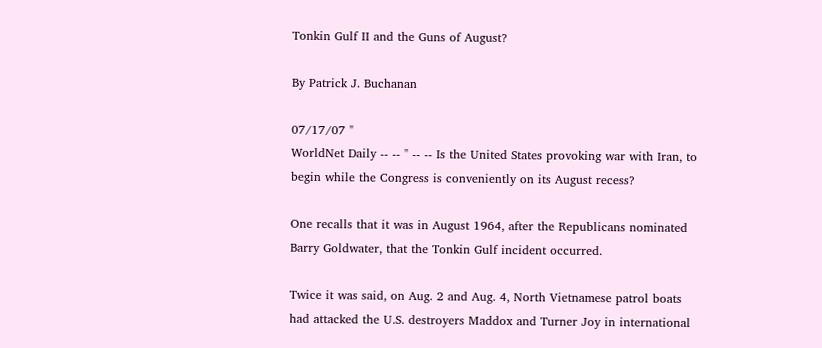Tonkin Gulf II and the Guns of August?

By Patrick J. Buchanan

07/17/07 "
WorldNet Daily -- -- " -- -- Is the United States provoking war with Iran, to begin while the Congress is conveniently on its August recess?

One recalls that it was in August 1964, after the Republicans nominated Barry Goldwater, that the Tonkin Gulf incident occurred.

Twice it was said, on Aug. 2 and Aug. 4, North Vietnamese patrol boats had attacked the U.S. destroyers Maddox and Turner Joy in international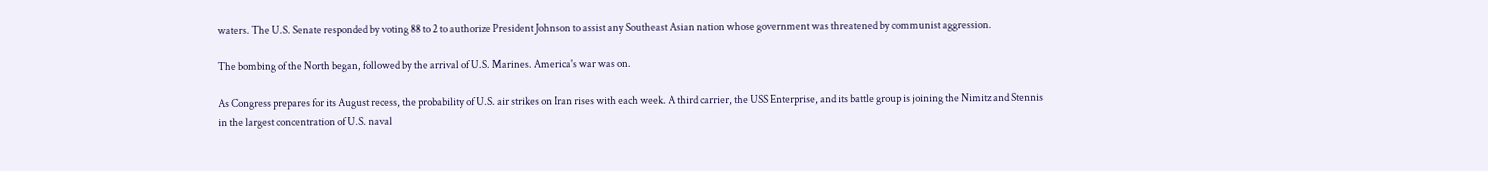waters. The U.S. Senate responded by voting 88 to 2 to authorize President Johnson to assist any Southeast Asian nation whose government was threatened by communist aggression.

The bombing of the North began, followed by the arrival of U.S. Marines. America's war was on.

As Congress prepares for its August recess, the probability of U.S. air strikes on Iran rises with each week. A third carrier, the USS Enterprise, and its battle group is joining the Nimitz and Stennis in the largest concentration of U.S. naval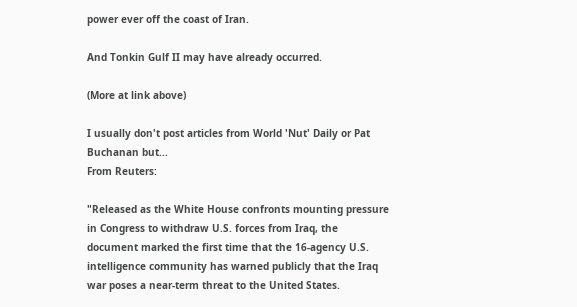power ever off the coast of Iran.

And Tonkin Gulf II may have already occurred.

(More at link above)

I usually don't post articles from World 'Nut' Daily or Pat Buchanan but...
From Reuters:

"Released as the White House confronts mounting pressure in Congress to withdraw U.S. forces from Iraq, the document marked the first time that the 16-agency U.S. intelligence community has warned publicly that the Iraq war poses a near-term threat to the United States.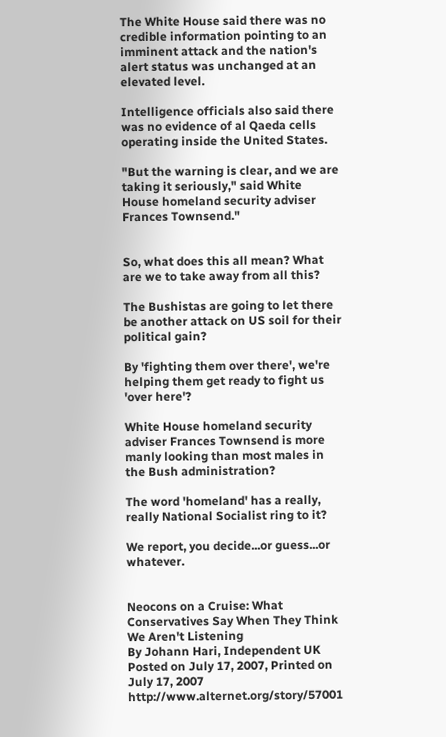The White House said there was no credible information pointing to an imminent attack and the nation's alert status was unchanged at an elevated level.

Intelligence officials also said there was no evidence of al Qaeda cells operating inside the United States.

"But the warning is clear, and we are taking it seriously," said White House homeland security adviser Frances Townsend."


So, what does this all mean? What are we to take away from all this?

The Bushistas are going to let there be another attack on US soil for their political gain?

By 'fighting them over there', we're helping them get ready to fight us 'over here'?

White House homeland security adviser Frances Townsend is more manly looking than most males in the Bush administration?

The word 'homeland' has a really, really National Socialist ring to it?

We report, you decide...or guess...or whatever.


Neocons on a Cruise: What Conservatives Say When They Think We Aren't Listening
By Johann Hari, Independent UK
Posted on July 17, 2007, Printed on July 17, 2007
http://www.alternet.org/story/57001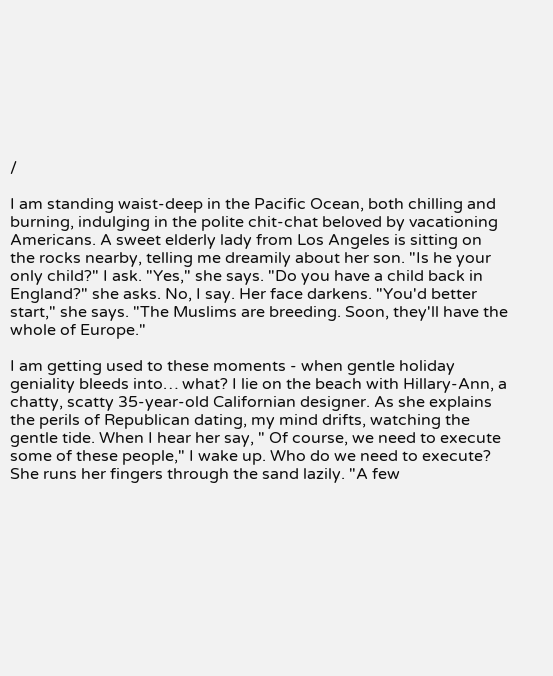/

I am standing waist-deep in the Pacific Ocean, both chilling and burning, indulging in the polite chit-chat beloved by vacationing Americans. A sweet elderly lady from Los Angeles is sitting on the rocks nearby, telling me dreamily about her son. "Is he your only child?" I ask. "Yes," she says. "Do you have a child back in England?" she asks. No, I say. Her face darkens. "You'd better start," she says. "The Muslims are breeding. Soon, they'll have the whole of Europe."

I am getting used to these moments - when gentle holiday geniality bleeds into… what? I lie on the beach with Hillary-Ann, a chatty, scatty 35-year-old Californian designer. As she explains the perils of Republican dating, my mind drifts, watching the gentle tide. When I hear her say, " Of course, we need to execute some of these people," I wake up. Who do we need to execute? She runs her fingers through the sand lazily. "A few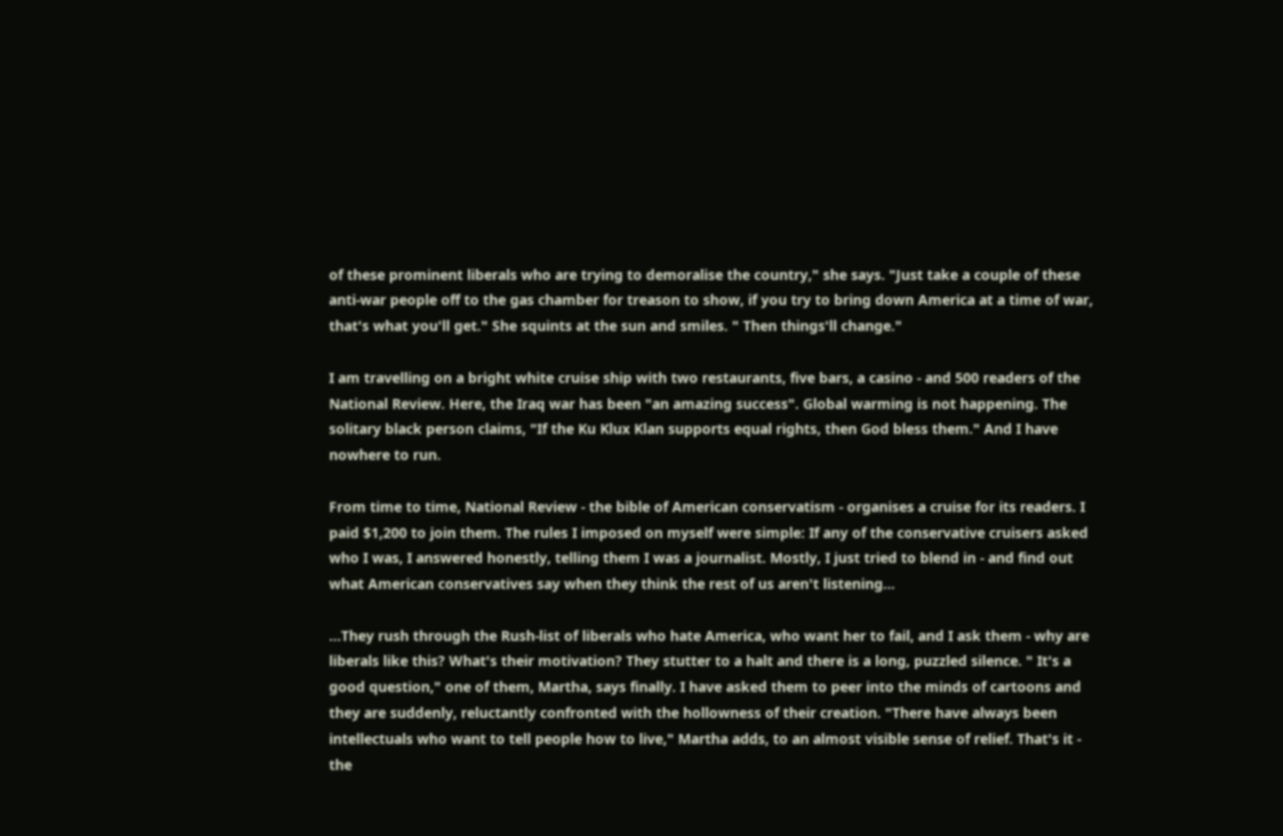of these prominent liberals who are trying to demoralise the country," she says. "Just take a couple of these anti-war people off to the gas chamber for treason to show, if you try to bring down America at a time of war, that's what you'll get." She squints at the sun and smiles. " Then things'll change."

I am travelling on a bright white cruise ship with two restaurants, five bars, a casino - and 500 readers of the National Review. Here, the Iraq war has been "an amazing success". Global warming is not happening. The solitary black person claims, "If the Ku Klux Klan supports equal rights, then God bless them." And I have nowhere to run.

From time to time, National Review - the bible of American conservatism - organises a cruise for its readers. I paid $1,200 to join them. The rules I imposed on myself were simple: If any of the conservative cruisers asked who I was, I answered honestly, telling them I was a journalist. Mostly, I just tried to blend in - and find out what American conservatives say when they think the rest of us aren't listening...

...They rush through the Rush-list of liberals who hate America, who want her to fail, and I ask them - why are liberals like this? What's their motivation? They stutter to a halt and there is a long, puzzled silence. " It's a good question," one of them, Martha, says finally. I have asked them to peer into the minds of cartoons and they are suddenly, reluctantly confronted with the hollowness of their creation. "There have always been intellectuals who want to tell people how to live," Martha adds, to an almost visible sense of relief. That's it - the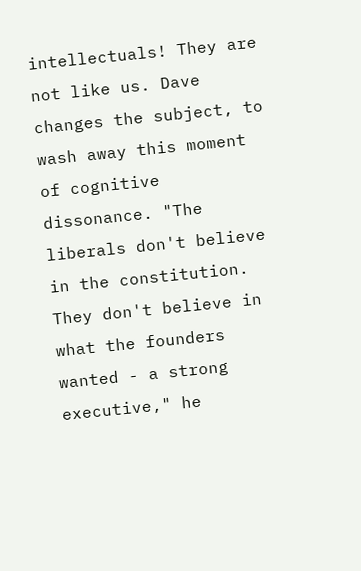intellectuals! They are not like us. Dave changes the subject, to wash away this moment of cognitive dissonance. "The liberals don't believe in the constitution. They don't believe in what the founders wanted - a strong executive," he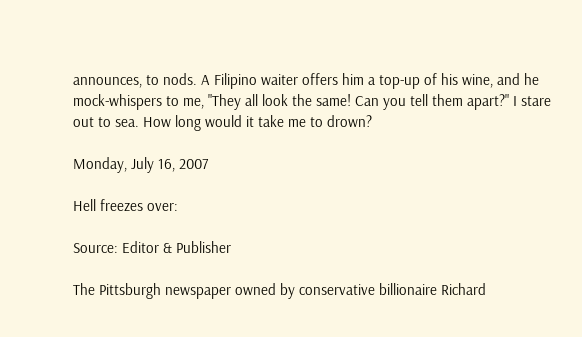announces, to nods. A Filipino waiter offers him a top-up of his wine, and he mock-whispers to me, "They all look the same! Can you tell them apart?" I stare out to sea. How long would it take me to drown?

Monday, July 16, 2007

Hell freezes over:

Source: Editor & Publisher

The Pittsburgh newspaper owned by conservative billionaire Richard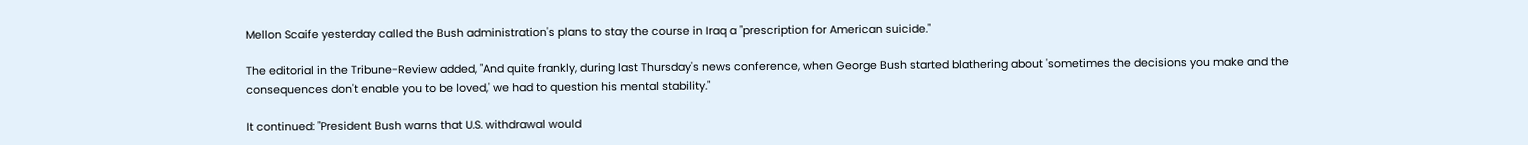Mellon Scaife yesterday called the Bush administration's plans to stay the course in Iraq a "prescription for American suicide."

The editorial in the Tribune-Review added, "And quite frankly, during last Thursday's news conference, when George Bush started blathering about 'sometimes the decisions you make and the consequences don't enable you to be loved,' we had to question his mental stability."

It continued: "President Bush warns that U.S. withdrawal would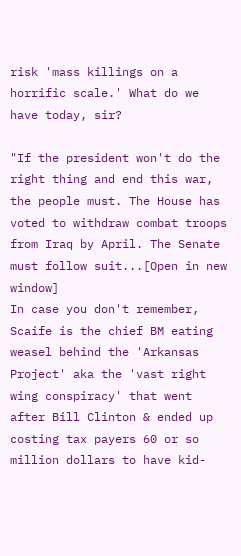risk 'mass killings on a horrific scale.' What do we have today, sir?

"If the president won't do the right thing and end this war, the people must. The House has voted to withdraw combat troops from Iraq by April. The Senate must follow suit...[Open in new window]
In case you don't remember, Scaife is the chief BM eating weasel behind the 'Arkansas Project' aka the 'vast right wing conspiracy' that went after Bill Clinton & ended up costing tax payers 60 or so million dollars to have kid-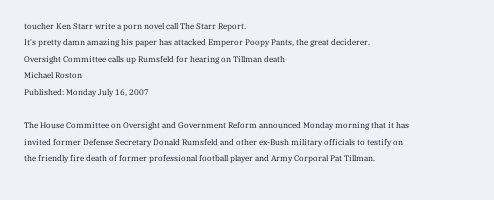toucher Ken Starr write a porn novel call The Starr Report.
It's pretty damn amazing his paper has attacked Emperor Poopy Pants, the great deciderer.
Oversight Committee calls up Rumsfeld for hearing on Tillman death
Michael Roston
Published: Monday July 16, 2007

The House Committee on Oversight and Government Reform announced Monday morning that it has invited former Defense Secretary Donald Rumsfeld and other ex-Bush military officials to testify on the friendly fire death of former professional football player and Army Corporal Pat Tillman.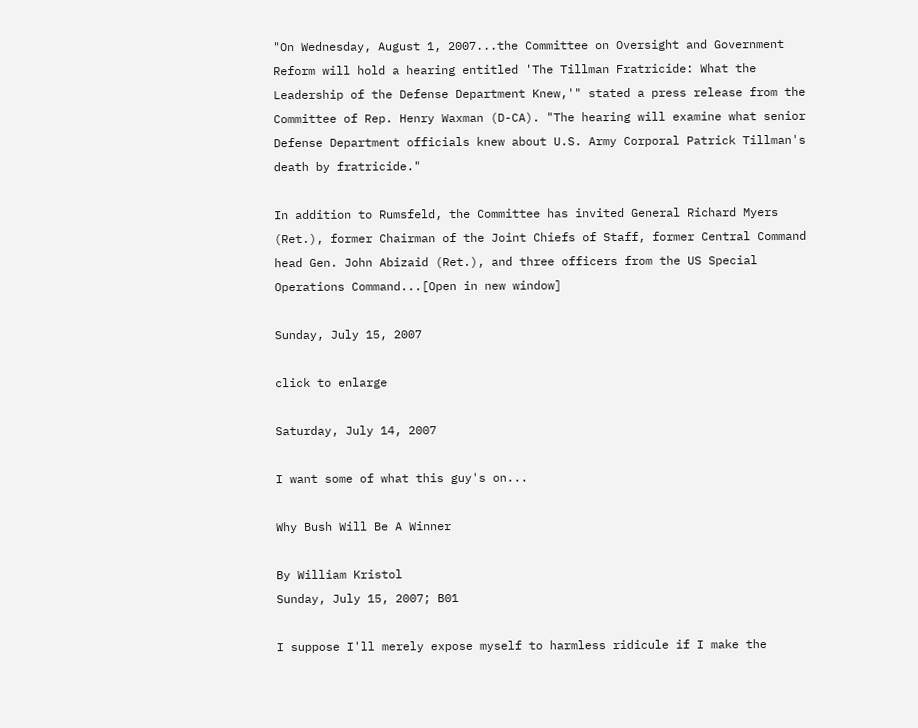"On Wednesday, August 1, 2007...the Committee on Oversight and Government Reform will hold a hearing entitled 'The Tillman Fratricide: What the Leadership of the Defense Department Knew,'" stated a press release from the Committee of Rep. Henry Waxman (D-CA). "The hearing will examine what senior Defense Department officials knew about U.S. Army Corporal Patrick Tillman's death by fratricide."

In addition to Rumsfeld, the Committee has invited General Richard Myers (Ret.), former Chairman of the Joint Chiefs of Staff, former Central Command head Gen. John Abizaid (Ret.), and three officers from the US Special Operations Command...[Open in new window]

Sunday, July 15, 2007

click to enlarge

Saturday, July 14, 2007

I want some of what this guy's on...

Why Bush Will Be A Winner

By William Kristol
Sunday, July 15, 2007; B01

I suppose I'll merely expose myself to harmless ridicule if I make the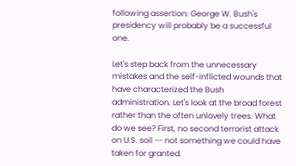following assertion: George W. Bush's presidency will probably be a successful one.

Let's step back from the unnecessary mistakes and the self-inflicted wounds that have characterized the Bush administration. Let's look at the broad forest rather than the often unlovely trees. What do we see? First, no second terrorist attack on U.S. soil -- not something we could have taken for granted.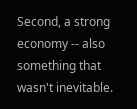Second, a strong economy -- also something that wasn't inevitable.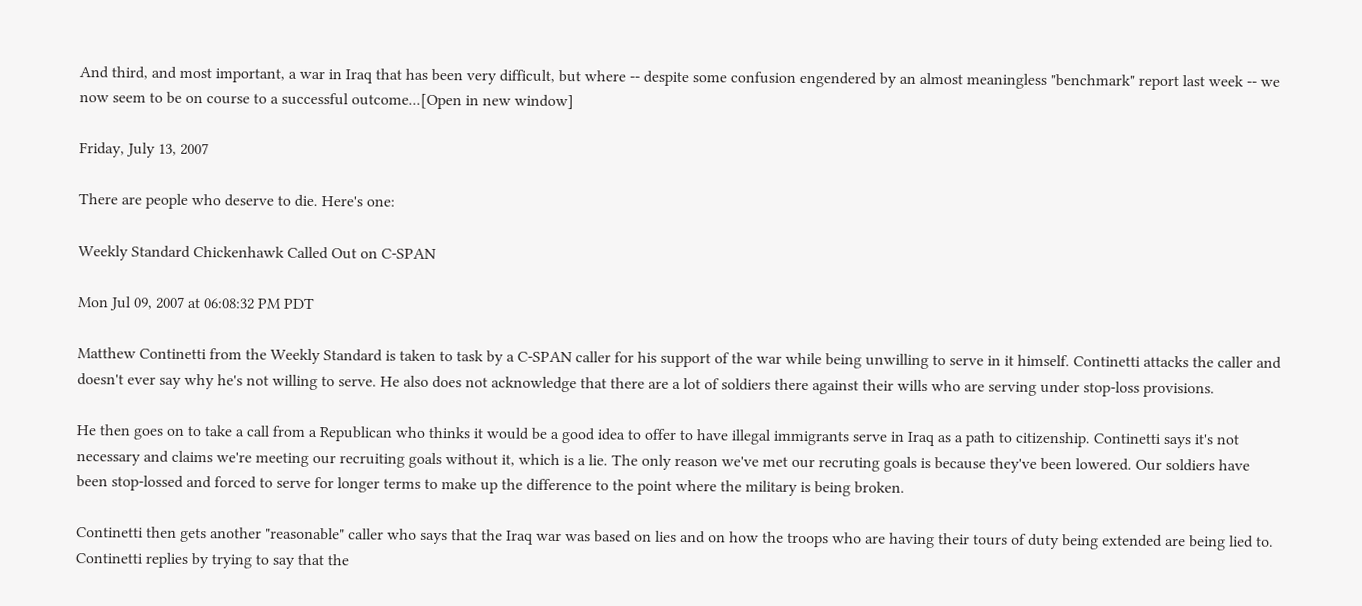And third, and most important, a war in Iraq that has been very difficult, but where -- despite some confusion engendered by an almost meaningless "benchmark" report last week -- we now seem to be on course to a successful outcome...[Open in new window]

Friday, July 13, 2007

There are people who deserve to die. Here's one:

Weekly Standard Chickenhawk Called Out on C-SPAN

Mon Jul 09, 2007 at 06:08:32 PM PDT

Matthew Continetti from the Weekly Standard is taken to task by a C-SPAN caller for his support of the war while being unwilling to serve in it himself. Continetti attacks the caller and doesn't ever say why he's not willing to serve. He also does not acknowledge that there are a lot of soldiers there against their wills who are serving under stop-loss provisions.

He then goes on to take a call from a Republican who thinks it would be a good idea to offer to have illegal immigrants serve in Iraq as a path to citizenship. Continetti says it's not necessary and claims we're meeting our recruiting goals without it, which is a lie. The only reason we've met our recruting goals is because they've been lowered. Our soldiers have been stop-lossed and forced to serve for longer terms to make up the difference to the point where the military is being broken.

Continetti then gets another "reasonable" caller who says that the Iraq war was based on lies and on how the troops who are having their tours of duty being extended are being lied to. Continetti replies by trying to say that the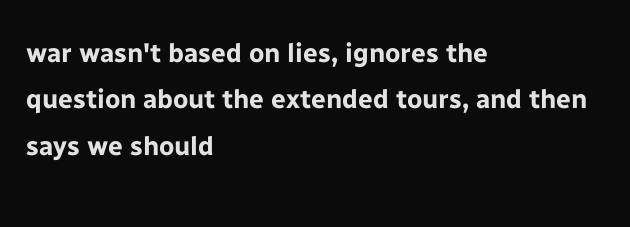war wasn't based on lies, ignores the question about the extended tours, and then says we should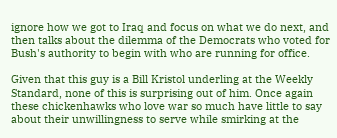ignore how we got to Iraq and focus on what we do next, and then talks about the dilemma of the Democrats who voted for Bush's authority to begin with who are running for office.

Given that this guy is a Bill Kristol underling at the Weekly Standard, none of this is surprising out of him. Once again these chickenhawks who love war so much have little to say about their unwillingness to serve while smirking at the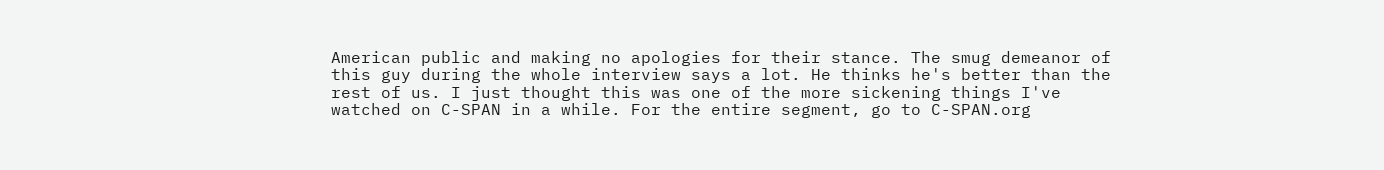American public and making no apologies for their stance. The smug demeanor of this guy during the whole interview says a lot. He thinks he's better than the rest of us. I just thought this was one of the more sickening things I've watched on C-SPAN in a while. For the entire segment, go to C-SPAN.org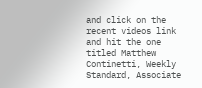and click on the recent videos link and hit the one titled Matthew Continetti, Weekly Standard, Associate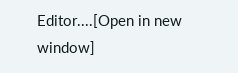Editor....[Open in new window]